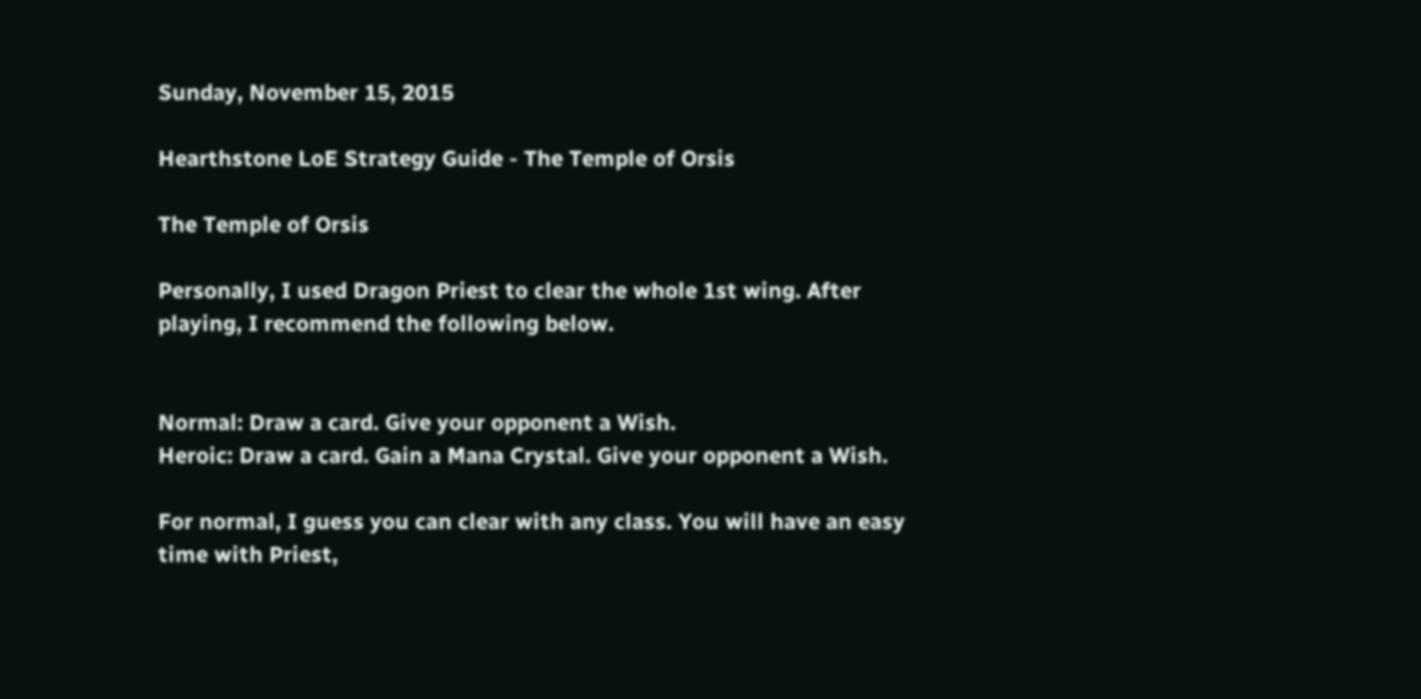Sunday, November 15, 2015

Hearthstone LoE Strategy Guide - The Temple of Orsis

The Temple of Orsis

Personally, I used Dragon Priest to clear the whole 1st wing. After playing, I recommend the following below.


Normal: Draw a card. Give your opponent a Wish.
Heroic: Draw a card. Gain a Mana Crystal. Give your opponent a Wish.

For normal, I guess you can clear with any class. You will have an easy time with Priest,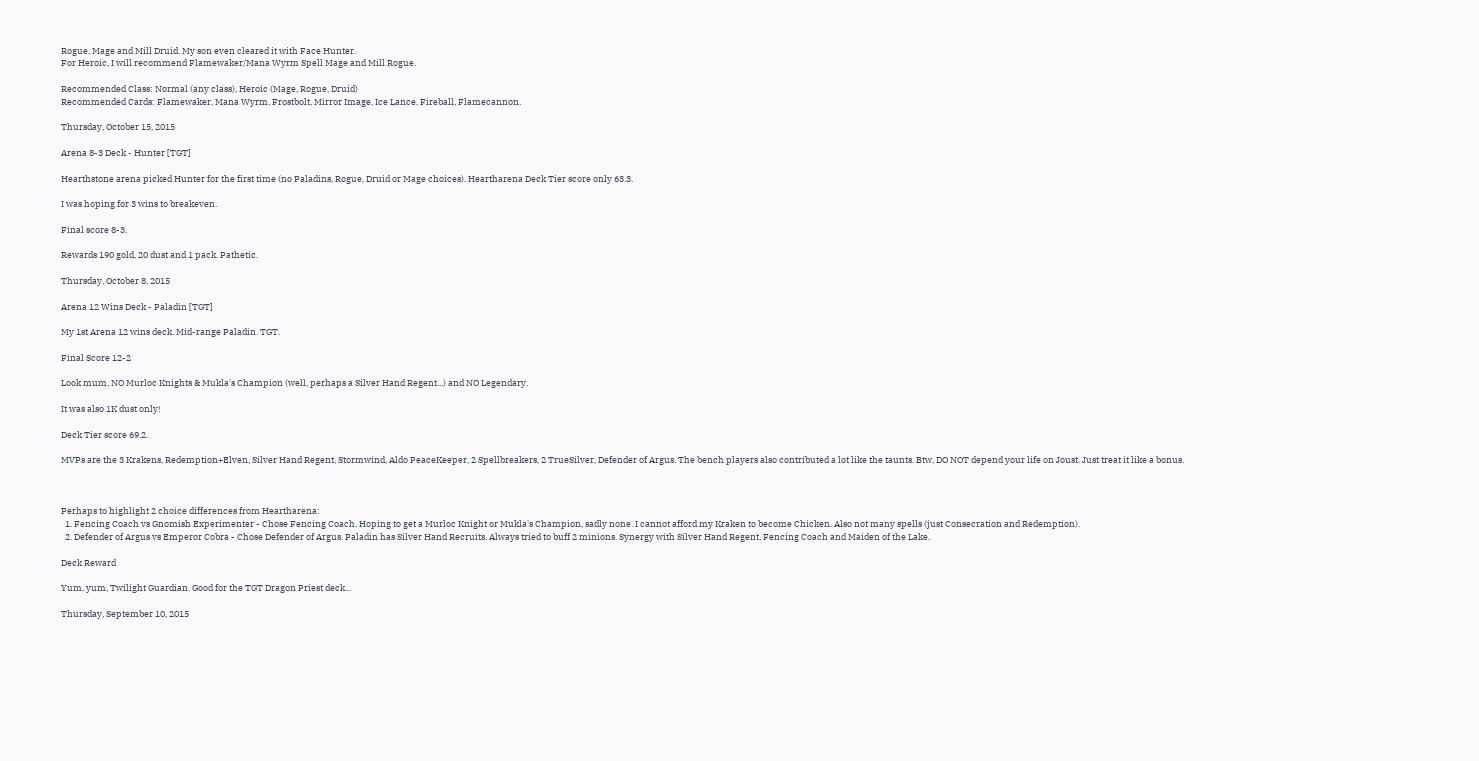Rogue, Mage and Mill Druid. My son even cleared it with Face Hunter.
For Heroic, I will recommend Flamewaker/Mana Wyrm Spell Mage and Mill Rogue.

Recommended Class: Normal (any class), Heroic (Mage, Rogue, Druid)
Recommended Cards: Flamewaker, Mana Wyrm, Frostbolt, Mirror Image, Ice Lance, Fireball, Flamecannon.

Thursday, October 15, 2015

Arena 8-3 Deck - Hunter [TGT]

Hearthstone arena picked Hunter for the first time (no Paladins, Rogue, Druid or Mage choices). Heartharena Deck Tier score only 63.3.

I was hoping for 3 wins to breakeven.

Final score 8-3.

Rewards 190 gold, 20 dust and 1 pack. Pathetic.

Thursday, October 8, 2015

Arena 12 Wins Deck - Paladin [TGT]

My 1st Arena 12 wins deck. Mid-range Paladin. TGT.

Final Score 12-2

Look mum, NO Murloc Knights & Mukla's Champion (well, perhaps a Silver Hand Regent...) and NO Legendary.

It was also 1K dust only!

Deck Tier score 69.2.

MVPs are the 3 Krakens, Redemption+Elven, Silver Hand Regent, Stormwind, Aldo PeaceKeeper, 2 Spellbreakers, 2 TrueSilver, Defender of Argus. The bench players also contributed a lot like the taunts. Btw, DO NOT depend your life on Joust. Just treat it like a bonus.



Perhaps to highlight 2 choice differences from Heartharena:
  1. Fencing Coach vs Gnomish Experimenter - Chose Fencing Coach. Hoping to get a Murloc Knight or Mukla's Champion, sadly none. I cannot afford my Kraken to become Chicken. Also not many spells (just Consecration and Redemption).
  2. Defender of Argus vs Emperor Cobra - Chose Defender of Argus. Paladin has Silver Hand Recruits. Always tried to buff 2 minions. Synergy with Silver Hand Regent, Fencing Coach and Maiden of the Lake.

Deck Reward

Yum, yum, Twilight Guardian. Good for the TGT Dragon Priest deck...

Thursday, September 10, 2015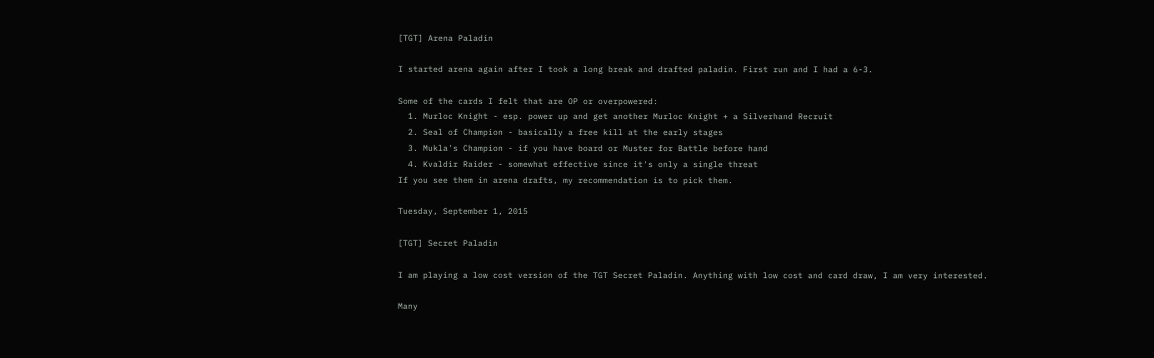[TGT] Arena Paladin

I started arena again after I took a long break and drafted paladin. First run and I had a 6-3.

Some of the cards I felt that are OP or overpowered:
  1. Murloc Knight - esp. power up and get another Murloc Knight + a Silverhand Recruit
  2. Seal of Champion - basically a free kill at the early stages
  3. Mukla's Champion - if you have board or Muster for Battle before hand
  4. Kvaldir Raider - somewhat effective since it's only a single threat
If you see them in arena drafts, my recommendation is to pick them.

Tuesday, September 1, 2015

[TGT] Secret Paladin

I am playing a low cost version of the TGT Secret Paladin. Anything with low cost and card draw, I am very interested.

Many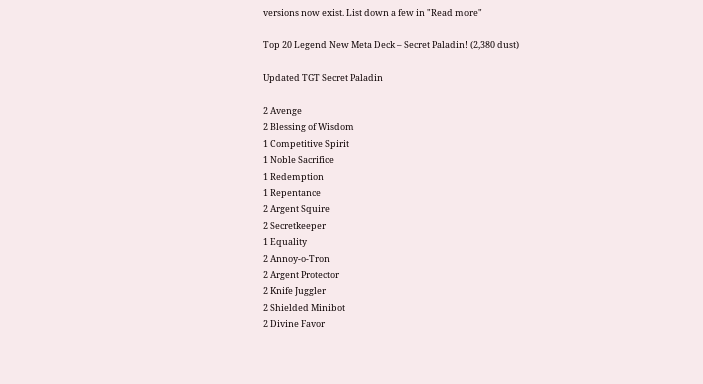versions now exist. List down a few in "Read more"

Top 20 Legend New Meta Deck – Secret Paladin! (2,380 dust)

Updated TGT Secret Paladin

2 Avenge
2 Blessing of Wisdom
1 Competitive Spirit
1 Noble Sacrifice
1 Redemption
1 Repentance
2 Argent Squire
2 Secretkeeper
1 Equality
2 Annoy-o-Tron
2 Argent Protector
2 Knife Juggler
2 Shielded Minibot
2 Divine Favor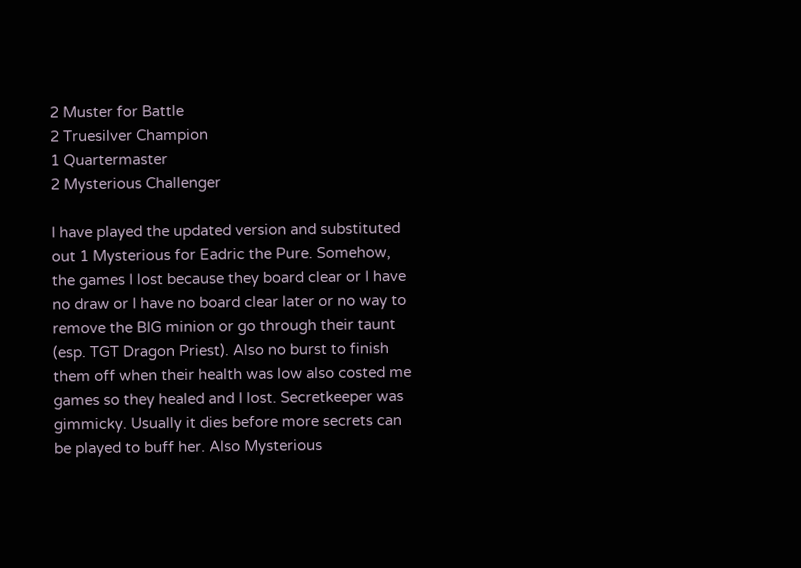2 Muster for Battle
2 Truesilver Champion
1 Quartermaster
2 Mysterious Challenger

I have played the updated version and substituted out 1 Mysterious for Eadric the Pure. Somehow, the games I lost because they board clear or I have no draw or I have no board clear later or no way to remove the BIG minion or go through their taunt (esp. TGT Dragon Priest). Also no burst to finish them off when their health was low also costed me games so they healed and I lost. Secretkeeper was gimmicky. Usually it dies before more secrets can be played to buff her. Also Mysterious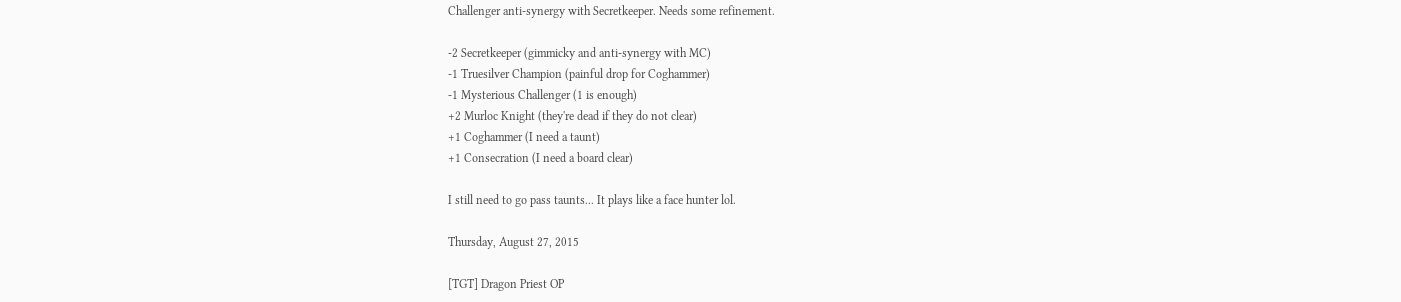Challenger anti-synergy with Secretkeeper. Needs some refinement.

-2 Secretkeeper (gimmicky and anti-synergy with MC)
-1 Truesilver Champion (painful drop for Coghammer)
-1 Mysterious Challenger (1 is enough)
+2 Murloc Knight (they're dead if they do not clear)
+1 Coghammer (I need a taunt)
+1 Consecration (I need a board clear)

I still need to go pass taunts... It plays like a face hunter lol.

Thursday, August 27, 2015

[TGT] Dragon Priest OP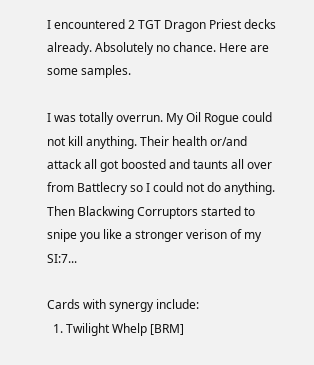I encountered 2 TGT Dragon Priest decks already. Absolutely no chance. Here are some samples.

I was totally overrun. My Oil Rogue could not kill anything. Their health or/and attack all got boosted and taunts all over from Battlecry so I could not do anything. Then Blackwing Corruptors started to snipe you like a stronger verison of my SI:7...

Cards with synergy include:
  1. Twilight Whelp [BRM]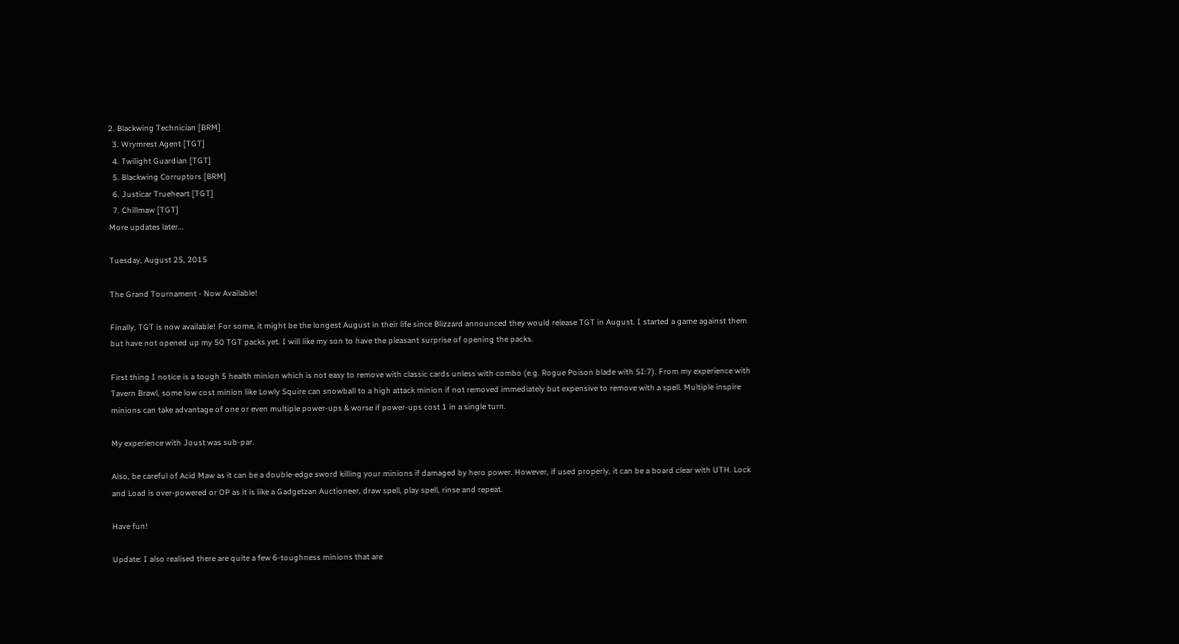2. Blackwing Technician [BRM]
  3. Wrymrest Agent [TGT]
  4. Twilight Guardian [TGT]
  5. Blackwing Corruptors [BRM]
  6. Justicar Trueheart [TGT]
  7. Chillmaw [TGT]
More updates later...

Tuesday, August 25, 2015

The Grand Tournament - Now Available!

Finally, TGT is now available! For some, it might be the longest August in their life since Blizzard announced they would release TGT in August. I started a game against them but have not opened up my 50 TGT packs yet. I will like my son to have the pleasant surprise of opening the packs.

First thing I notice is a tough 5 health minion which is not easy to remove with classic cards unless with combo (e.g. Rogue Poison blade with SI:7). From my experience with Tavern Brawl, some low cost minion like Lowly Squire can snowball to a high attack minion if not removed immediately but expensive to remove with a spell. Multiple inspire minions can take advantage of one or even multiple power-ups & worse if power-ups cost 1 in a single turn.

My experience with Joust was sub-par.

Also, be careful of Acid Maw as it can be a double-edge sword killing your minions if damaged by hero power. However, if used properly, it can be a board clear with UTH. Lock and Load is over-powered or OP as it is like a Gadgetzan Auctioneer, draw spell, play spell, rinse and repeat.

Have fun!

Update: I also realised there are quite a few 6-toughness minions that are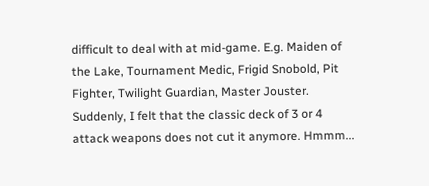difficult to deal with at mid-game. E.g. Maiden of the Lake, Tournament Medic, Frigid Snobold, Pit Fighter, Twilight Guardian, Master Jouster. Suddenly, I felt that the classic deck of 3 or 4 attack weapons does not cut it anymore. Hmmm...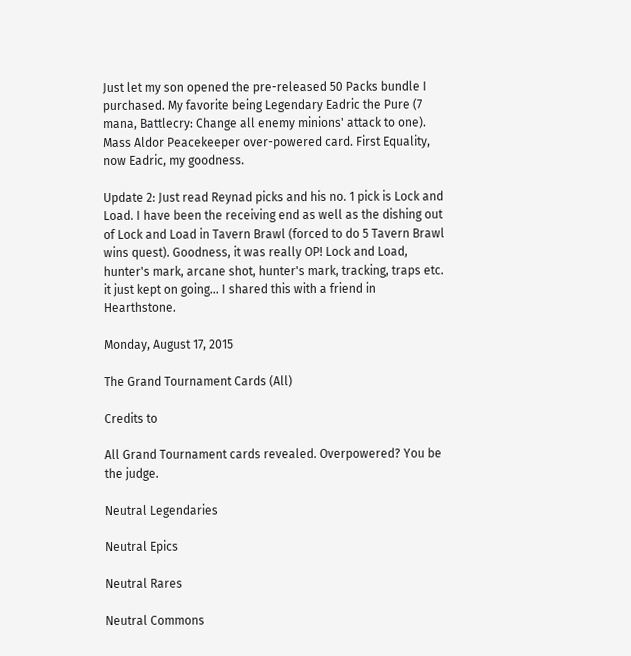Just let my son opened the pre-released 50 Packs bundle I purchased. My favorite being Legendary Eadric the Pure (7 mana, Battlecry: Change all enemy minions' attack to one). Mass Aldor Peacekeeper over-powered card. First Equality, now Eadric, my goodness.

Update 2: Just read Reynad picks and his no. 1 pick is Lock and Load. I have been the receiving end as well as the dishing out of Lock and Load in Tavern Brawl (forced to do 5 Tavern Brawl wins quest). Goodness, it was really OP! Lock and Load, hunter's mark, arcane shot, hunter's mark, tracking, traps etc. it just kept on going... I shared this with a friend in Hearthstone.

Monday, August 17, 2015

The Grand Tournament Cards (All)

Credits to

All Grand Tournament cards revealed. Overpowered? You be the judge.

Neutral Legendaries

Neutral Epics

Neutral Rares

Neutral Commons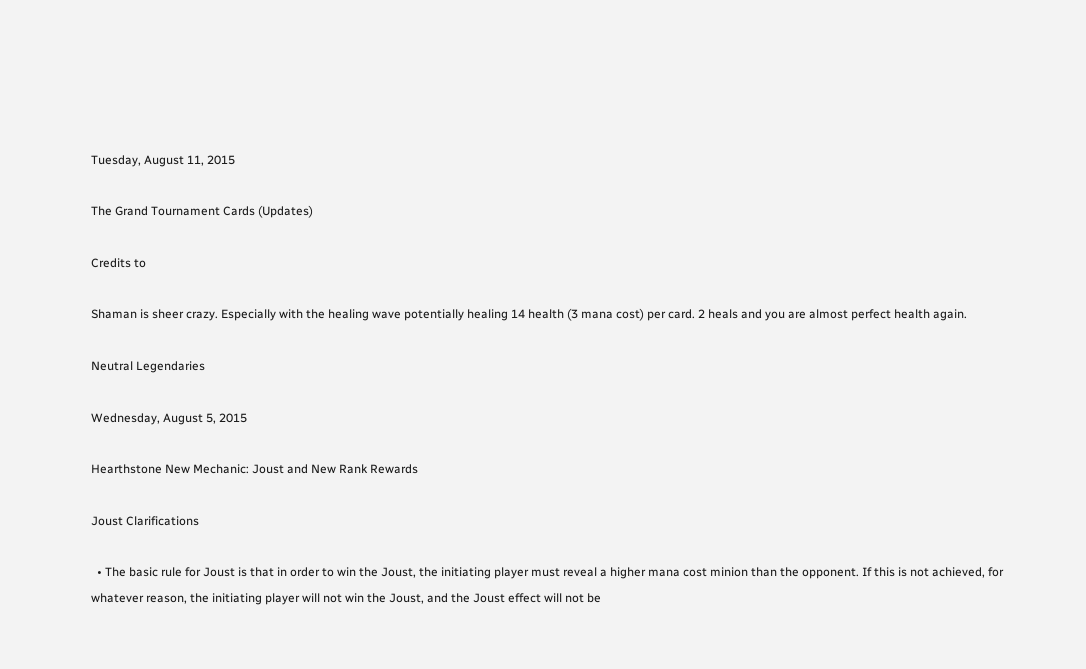Tuesday, August 11, 2015

The Grand Tournament Cards (Updates)

Credits to

Shaman is sheer crazy. Especially with the healing wave potentially healing 14 health (3 mana cost) per card. 2 heals and you are almost perfect health again.

Neutral Legendaries

Wednesday, August 5, 2015

Hearthstone New Mechanic: Joust and New Rank Rewards

Joust Clarifications

  • The basic rule for Joust is that in order to win the Joust, the initiating player must reveal a higher mana cost minion than the opponent. If this is not achieved, for whatever reason, the initiating player will not win the Joust, and the Joust effect will not be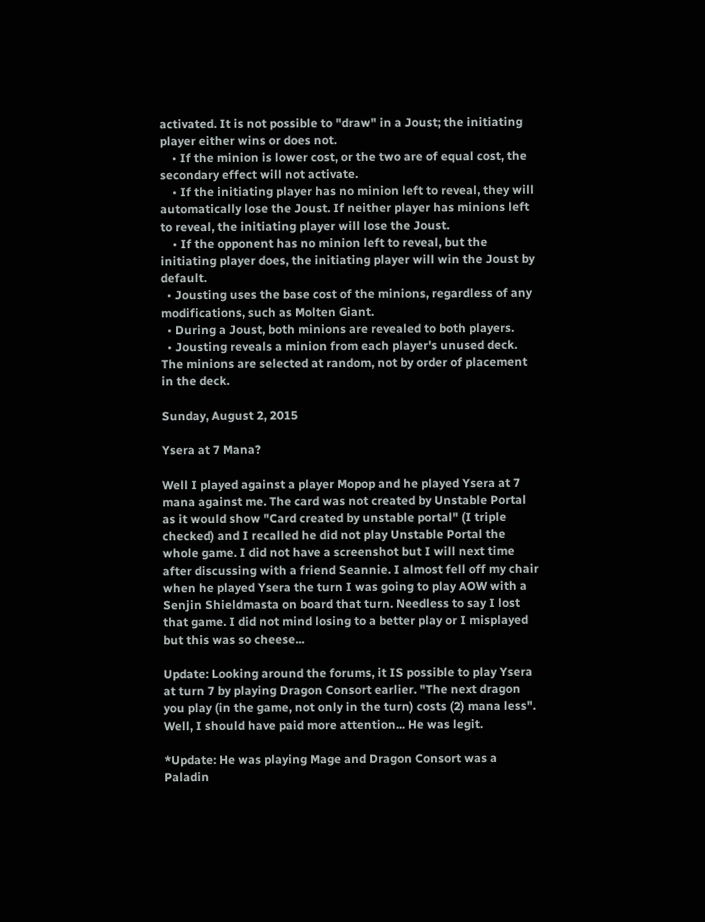activated. It is not possible to "draw" in a Joust; the initiating player either wins or does not.
    • If the minion is lower cost, or the two are of equal cost, the secondary effect will not activate.
    • If the initiating player has no minion left to reveal, they will automatically lose the Joust. If neither player has minions left to reveal, the initiating player will lose the Joust.
    • If the opponent has no minion left to reveal, but the initiating player does, the initiating player will win the Joust by default.
  • Jousting uses the base cost of the minions, regardless of any modifications, such as Molten Giant.
  • During a Joust, both minions are revealed to both players.
  • Jousting reveals a minion from each player's unused deck. The minions are selected at random, not by order of placement in the deck.

Sunday, August 2, 2015

Ysera at 7 Mana?

Well I played against a player Mopop and he played Ysera at 7 mana against me. The card was not created by Unstable Portal as it would show "Card created by unstable portal" (I triple checked) and I recalled he did not play Unstable Portal the whole game. I did not have a screenshot but I will next time after discussing with a friend Seannie. I almost fell off my chair when he played Ysera the turn I was going to play AOW with a Senjin Shieldmasta on board that turn. Needless to say I lost that game. I did not mind losing to a better play or I misplayed but this was so cheese...

Update: Looking around the forums, it IS possible to play Ysera at turn 7 by playing Dragon Consort earlier. "The next dragon you play (in the game, not only in the turn) costs (2) mana less". Well, I should have paid more attention... He was legit.

*Update: He was playing Mage and Dragon Consort was a Paladin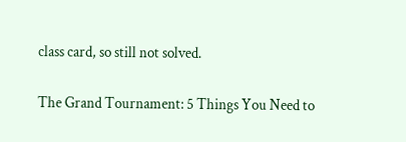class card, so still not solved.

The Grand Tournament: 5 Things You Need to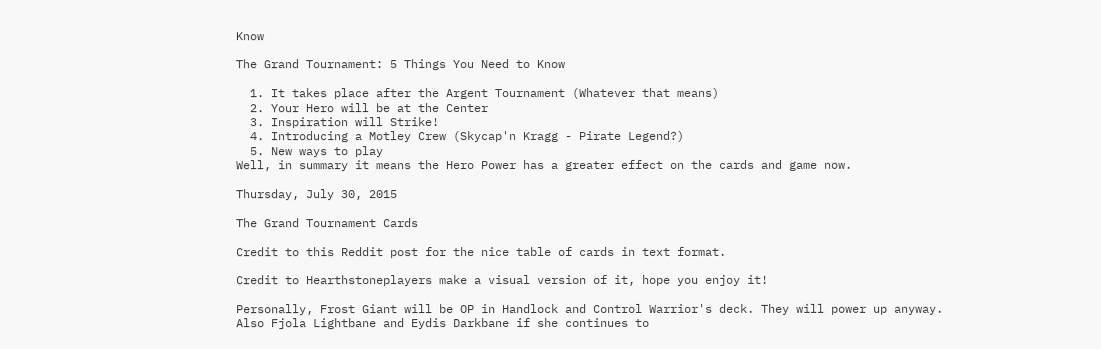Know

The Grand Tournament: 5 Things You Need to Know

  1. It takes place after the Argent Tournament (Whatever that means)
  2. Your Hero will be at the Center
  3. Inspiration will Strike!
  4. Introducing a Motley Crew (Skycap'n Kragg - Pirate Legend?)
  5. New ways to play
Well, in summary it means the Hero Power has a greater effect on the cards and game now.

Thursday, July 30, 2015

The Grand Tournament Cards

Credit to this Reddit post for the nice table of cards in text format.

Credit to Hearthstoneplayers make a visual version of it, hope you enjoy it!

Personally, Frost Giant will be OP in Handlock and Control Warrior's deck. They will power up anyway.
Also Fjola Lightbane and Eydis Darkbane if she continues to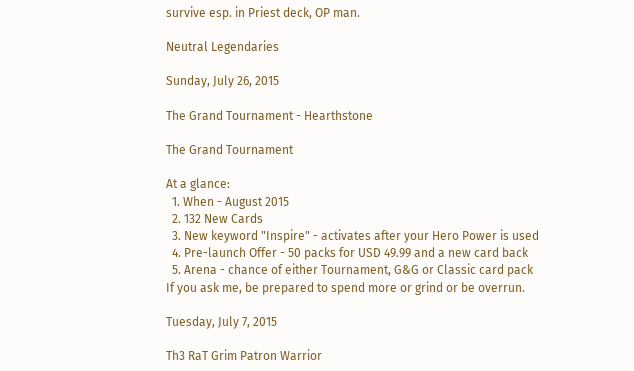survive esp. in Priest deck, OP man.

Neutral Legendaries

Sunday, July 26, 2015

The Grand Tournament - Hearthstone

The Grand Tournament

At a glance:
  1. When - August 2015
  2. 132 New Cards
  3. New keyword "Inspire" - activates after your Hero Power is used
  4. Pre-launch Offer - 50 packs for USD 49.99 and a new card back
  5. Arena - chance of either Tournament, G&G or Classic card pack
If you ask me, be prepared to spend more or grind or be overrun.

Tuesday, July 7, 2015

Th3 RaT Grim Patron Warrior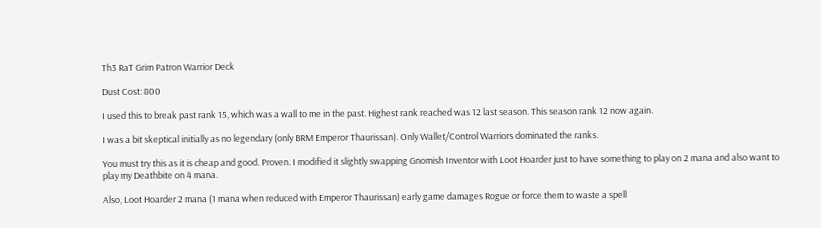Th3 RaT Grim Patron Warrior Deck

Dust Cost: 800

I used this to break past rank 15, which was a wall to me in the past. Highest rank reached was 12 last season. This season rank 12 now again.

I was a bit skeptical initially as no legendary (only BRM Emperor Thaurissan). Only Wallet/Control Warriors dominated the ranks.

You must try this as it is cheap and good. Proven. I modified it slightly swapping Gnomish Inventor with Loot Hoarder just to have something to play on 2 mana and also want to play my Deathbite on 4 mana.

Also, Loot Hoarder 2 mana (1 mana when reduced with Emperor Thaurissan) early game damages Rogue or force them to waste a spell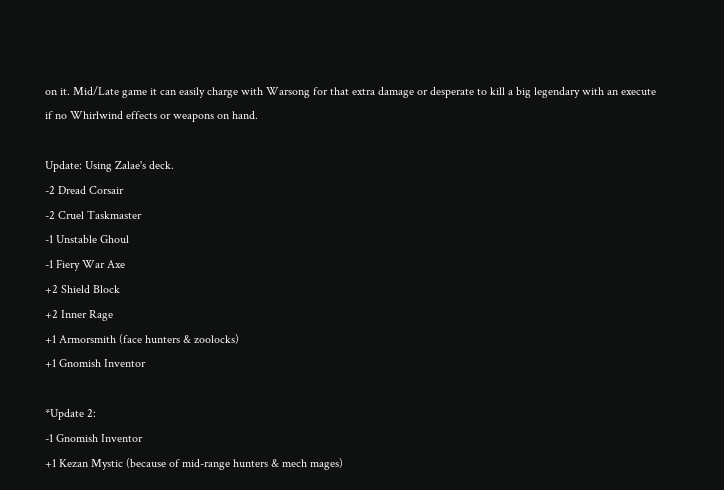on it. Mid/Late game it can easily charge with Warsong for that extra damage or desperate to kill a big legendary with an execute if no Whirlwind effects or weapons on hand.

Update: Using Zalae's deck.
-2 Dread Corsair
-2 Cruel Taskmaster
-1 Unstable Ghoul
-1 Fiery War Axe
+2 Shield Block
+2 Inner Rage
+1 Armorsmith (face hunters & zoolocks)
+1 Gnomish Inventor

*Update 2:
-1 Gnomish Inventor
+1 Kezan Mystic (because of mid-range hunters & mech mages)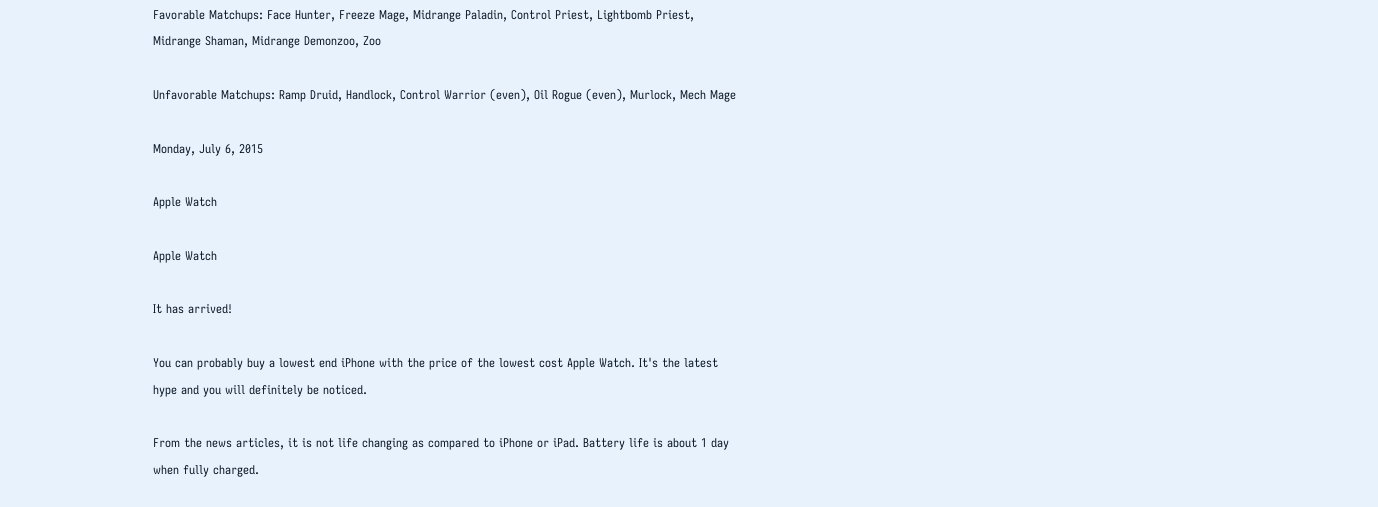Favorable Matchups: Face Hunter, Freeze Mage, Midrange Paladin, Control Priest, Lightbomb Priest, Midrange Shaman, Midrange Demonzoo, Zoo

Unfavorable Matchups: Ramp Druid, Handlock, Control Warrior (even), Oil Rogue (even), Murlock, Mech Mage

Monday, July 6, 2015

Apple Watch

Apple Watch

It has arrived!

You can probably buy a lowest end iPhone with the price of the lowest cost Apple Watch. It's the latest hype and you will definitely be noticed.

From the news articles, it is not life changing as compared to iPhone or iPad. Battery life is about 1 day when fully charged.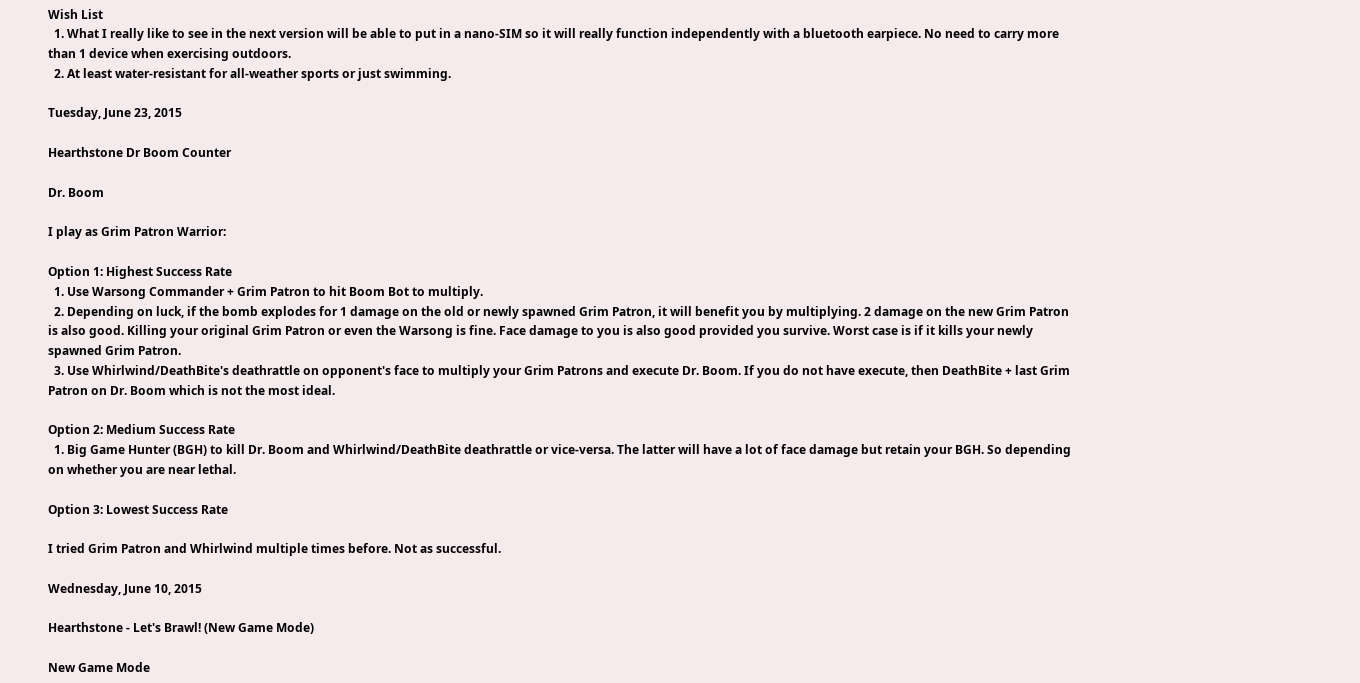Wish List
  1. What I really like to see in the next version will be able to put in a nano-SIM so it will really function independently with a bluetooth earpiece. No need to carry more than 1 device when exercising outdoors.
  2. At least water-resistant for all-weather sports or just swimming.

Tuesday, June 23, 2015

Hearthstone Dr Boom Counter

Dr. Boom

I play as Grim Patron Warrior:

Option 1: Highest Success Rate
  1. Use Warsong Commander + Grim Patron to hit Boom Bot to multiply.
  2. Depending on luck, if the bomb explodes for 1 damage on the old or newly spawned Grim Patron, it will benefit you by multiplying. 2 damage on the new Grim Patron is also good. Killing your original Grim Patron or even the Warsong is fine. Face damage to you is also good provided you survive. Worst case is if it kills your newly spawned Grim Patron.
  3. Use Whirlwind/DeathBite's deathrattle on opponent's face to multiply your Grim Patrons and execute Dr. Boom. If you do not have execute, then DeathBite + last Grim Patron on Dr. Boom which is not the most ideal.

Option 2: Medium Success Rate
  1. Big Game Hunter (BGH) to kill Dr. Boom and Whirlwind/DeathBite deathrattle or vice-versa. The latter will have a lot of face damage but retain your BGH. So depending on whether you are near lethal.

Option 3: Lowest Success Rate

I tried Grim Patron and Whirlwind multiple times before. Not as successful.

Wednesday, June 10, 2015

Hearthstone - Let's Brawl! (New Game Mode)

New Game Mode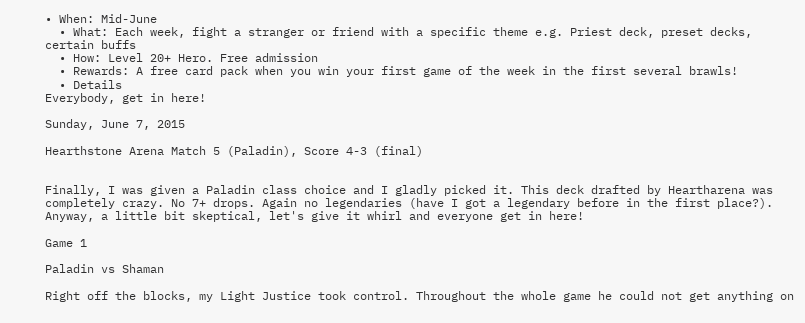• When: Mid-June
  • What: Each week, fight a stranger or friend with a specific theme e.g. Priest deck, preset decks, certain buffs
  • How: Level 20+ Hero. Free admission
  • Rewards: A free card pack when you win your first game of the week in the first several brawls!
  • Details
Everybody, get in here!

Sunday, June 7, 2015

Hearthstone Arena Match 5 (Paladin), Score 4-3 (final)


Finally, I was given a Paladin class choice and I gladly picked it. This deck drafted by Heartharena was completely crazy. No 7+ drops. Again no legendaries (have I got a legendary before in the first place?). Anyway, a little bit skeptical, let's give it whirl and everyone get in here!

Game 1

Paladin vs Shaman

Right off the blocks, my Light Justice took control. Throughout the whole game he could not get anything on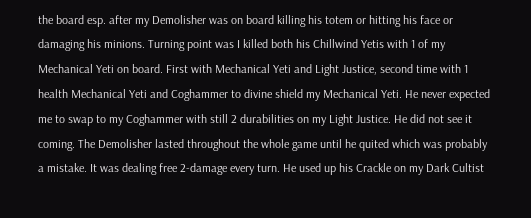the board esp. after my Demolisher was on board killing his totem or hitting his face or damaging his minions. Turning point was I killed both his Chillwind Yetis with 1 of my Mechanical Yeti on board. First with Mechanical Yeti and Light Justice, second time with 1 health Mechanical Yeti and Coghammer to divine shield my Mechanical Yeti. He never expected me to swap to my Coghammer with still 2 durabilities on my Light Justice. He did not see it coming. The Demolisher lasted throughout the whole game until he quited which was probably a mistake. It was dealing free 2-damage every turn. He used up his Crackle on my Dark Cultist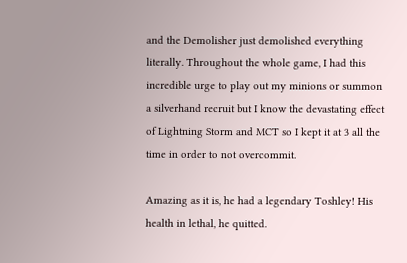and the Demolisher just demolished everything literally. Throughout the whole game, I had this incredible urge to play out my minions or summon a silverhand recruit but I know the devastating effect of Lightning Storm and MCT so I kept it at 3 all the time in order to not overcommit.

Amazing as it is, he had a legendary Toshley! His health in lethal, he quitted.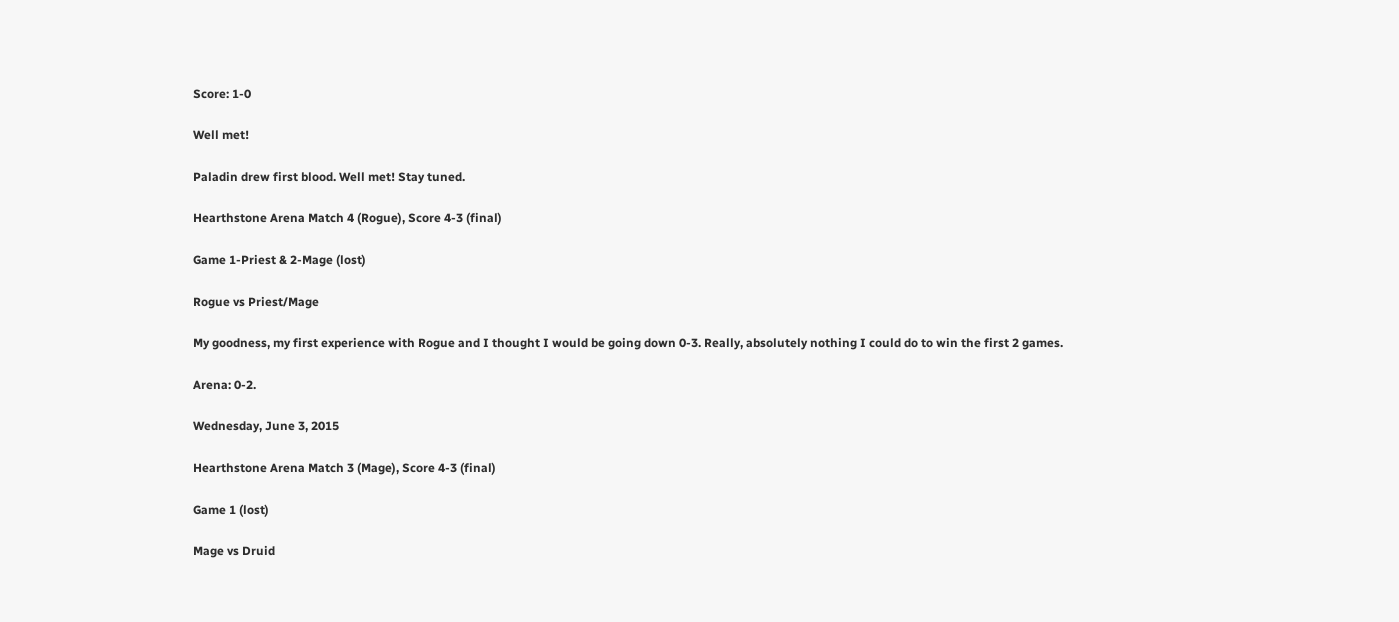Score: 1-0

Well met!

Paladin drew first blood. Well met! Stay tuned.

Hearthstone Arena Match 4 (Rogue), Score 4-3 (final)

Game 1-Priest & 2-Mage (lost)

Rogue vs Priest/Mage

My goodness, my first experience with Rogue and I thought I would be going down 0-3. Really, absolutely nothing I could do to win the first 2 games.

Arena: 0-2.

Wednesday, June 3, 2015

Hearthstone Arena Match 3 (Mage), Score 4-3 (final)

Game 1 (lost)

Mage vs Druid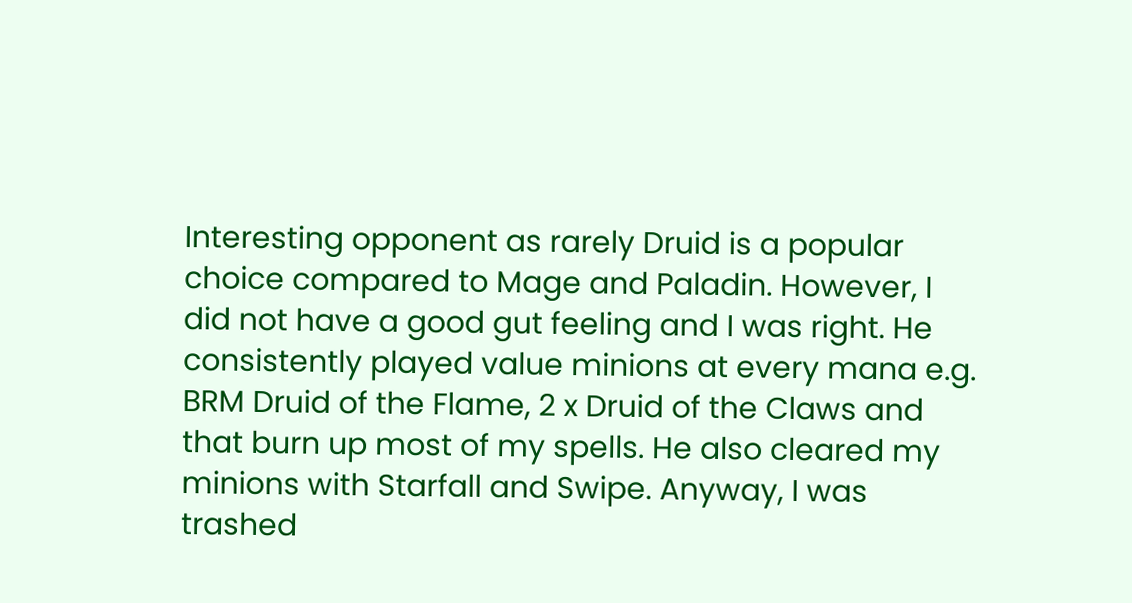Interesting opponent as rarely Druid is a popular choice compared to Mage and Paladin. However, I did not have a good gut feeling and I was right. He consistently played value minions at every mana e.g. BRM Druid of the Flame, 2 x Druid of the Claws and that burn up most of my spells. He also cleared my minions with Starfall and Swipe. Anyway, I was trashed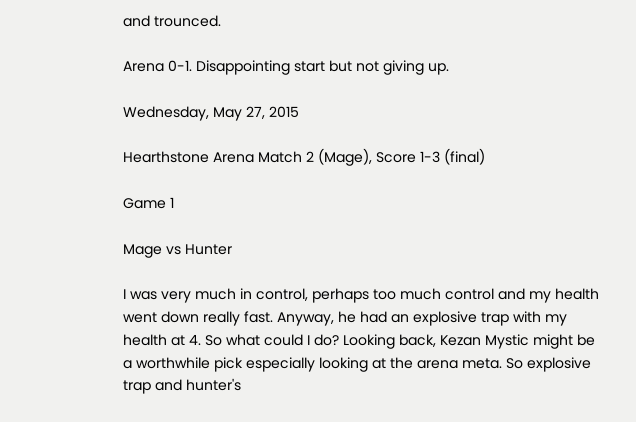and trounced.

Arena 0-1. Disappointing start but not giving up.

Wednesday, May 27, 2015

Hearthstone Arena Match 2 (Mage), Score 1-3 (final)

Game 1

Mage vs Hunter

I was very much in control, perhaps too much control and my health went down really fast. Anyway, he had an explosive trap with my health at 4. So what could I do? Looking back, Kezan Mystic might be a worthwhile pick especially looking at the arena meta. So explosive trap and hunter's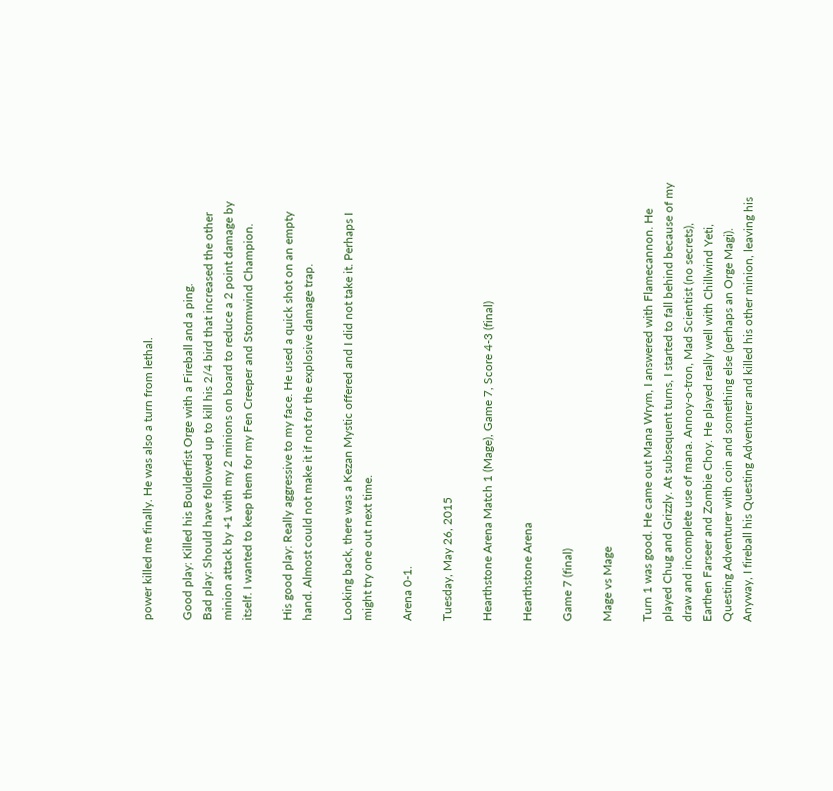power killed me finally. He was also a turn from lethal.

Good play: Killed his Boulderfist Orge with a Fireball and a ping.
Bad play: Should have followed up to kill his 2/4 bird that increased the other minion attack by +1 with my 2 minions on board to reduce a 2 point damage by itself. I wanted to keep them for my Fen Creeper and Stormwind Champion.

His good play: Really aggressive to my face. He used a quick shot on an empty hand. Almost could not make it if not for the explosive damage trap.

Looking back, there was a Kezan Mystic offered and I did not take it. Perhaps I might try one out next time.

Arena 0-1.

Tuesday, May 26, 2015

Hearthstone Arena Match 1 (Mage), Game 7, Score 4-3 (final)

Hearthstone Arena

Game 7 (final)

Mage vs Mage

Turn 1 was good. He came out Mana Wrym, I answered with Flamecannon. He played Chug and Grizzly. At subsequent turns, I started to fall behind because of my draw and incomplete use of mana. Annoy-o-tron, Mad Scientist (no secrets), Earthen Farseer and Zombie Choy. He played really well with Chillwind Yeti, Questing Adventurer with coin and something else (perhaps an Orge Magi). Anyway, I fireball his Questing Adventurer and killed his other minion, leaving his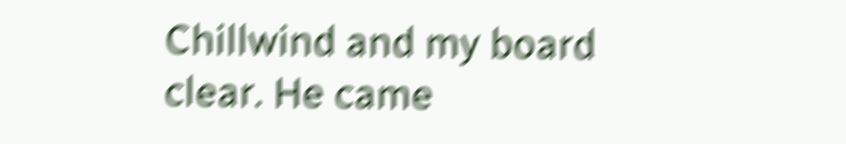Chillwind and my board clear. He came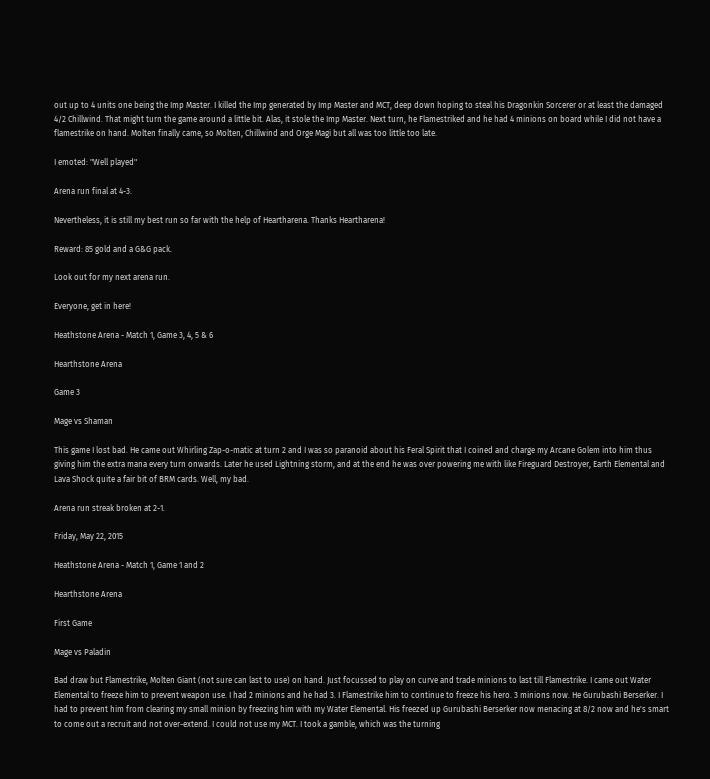out up to 4 units one being the Imp Master. I killed the Imp generated by Imp Master and MCT, deep down hoping to steal his Dragonkin Sorcerer or at least the damaged 4/2 Chillwind. That might turn the game around a little bit. Alas, it stole the Imp Master. Next turn, he Flamestriked and he had 4 minions on board while I did not have a flamestrike on hand. Molten finally came, so Molten, Chillwind and Orge Magi but all was too little too late.

I emoted: "Well played"

Arena run final at 4-3.

Nevertheless, it is still my best run so far with the help of Heartharena. Thanks Heartharena!

Reward: 85 gold and a G&G pack.

Look out for my next arena run.

Everyone, get in here!

Heathstone Arena - Match 1, Game 3, 4, 5 & 6

Hearthstone Arena

Game 3

Mage vs Shaman

This game I lost bad. He came out Whirling Zap-o-matic at turn 2 and I was so paranoid about his Feral Spirit that I coined and charge my Arcane Golem into him thus giving him the extra mana every turn onwards. Later he used Lightning storm, and at the end he was over powering me with like Fireguard Destroyer, Earth Elemental and Lava Shock quite a fair bit of BRM cards. Well, my bad.

Arena run streak broken at 2-1.

Friday, May 22, 2015

Heathstone Arena - Match 1, Game 1 and 2

Hearthstone Arena

First Game

Mage vs Paladin

Bad draw but Flamestrike, Molten Giant (not sure can last to use) on hand. Just focussed to play on curve and trade minions to last till Flamestrike. I came out Water Elemental to freeze him to prevent weapon use. I had 2 minions and he had 3. I Flamestrike him to continue to freeze his hero. 3 minions now. He Gurubashi Berserker. I had to prevent him from clearing my small minion by freezing him with my Water Elemental. His freezed up Gurubashi Berserker now menacing at 8/2 now and he's smart to come out a recruit and not over-extend. I could not use my MCT. I took a gamble, which was the turning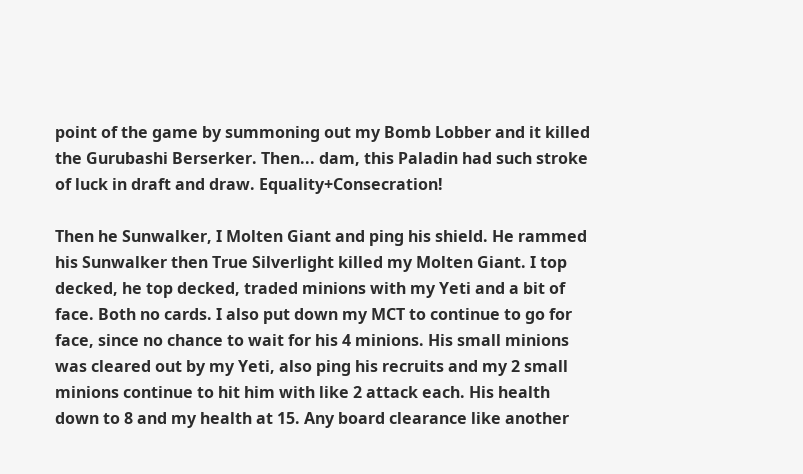point of the game by summoning out my Bomb Lobber and it killed the Gurubashi Berserker. Then... dam, this Paladin had such stroke of luck in draft and draw. Equality+Consecration!

Then he Sunwalker, I Molten Giant and ping his shield. He rammed his Sunwalker then True Silverlight killed my Molten Giant. I top decked, he top decked, traded minions with my Yeti and a bit of face. Both no cards. I also put down my MCT to continue to go for face, since no chance to wait for his 4 minions. His small minions was cleared out by my Yeti, also ping his recruits and my 2 small minions continue to hit him with like 2 attack each. His health down to 8 and my health at 15. Any board clearance like another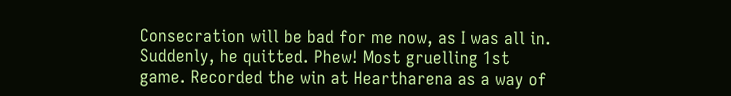Consecration will be bad for me now, as I was all in. Suddenly, he quitted. Phew! Most gruelling 1st game. Recorded the win at Heartharena as a way of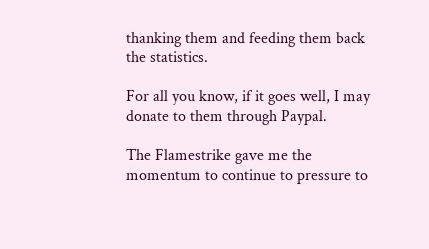thanking them and feeding them back the statistics.

For all you know, if it goes well, I may donate to them through Paypal.

The Flamestrike gave me the momentum to continue to pressure to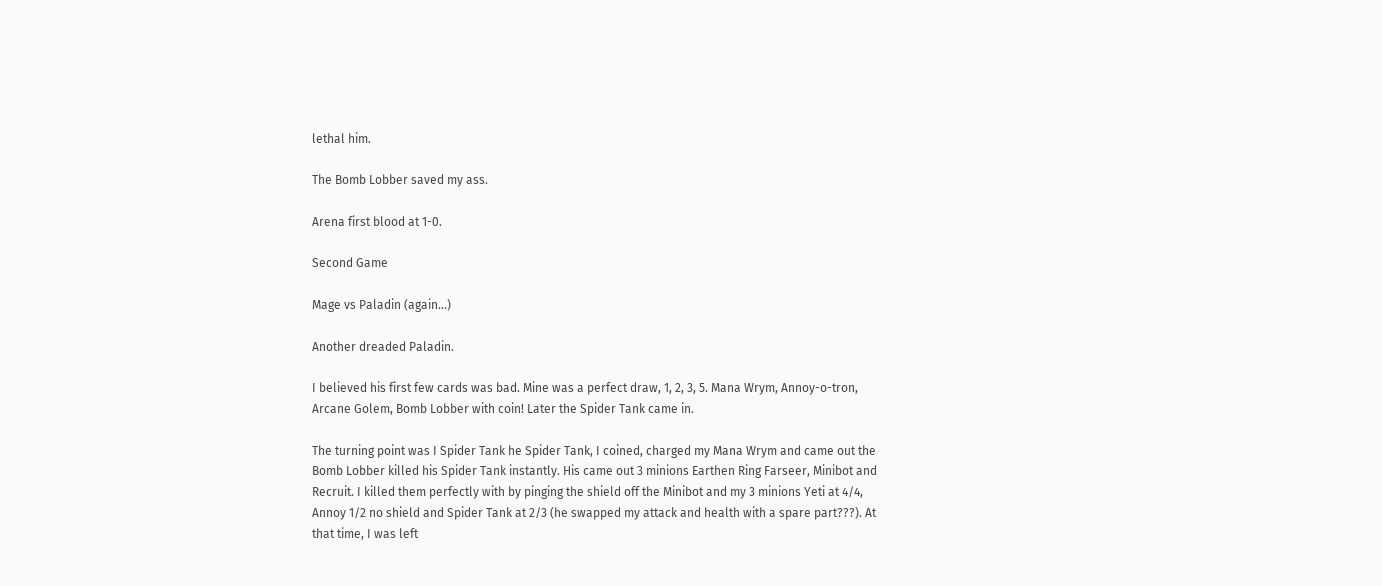lethal him.

The Bomb Lobber saved my ass.

Arena first blood at 1-0.

Second Game

Mage vs Paladin (again...)

Another dreaded Paladin.

I believed his first few cards was bad. Mine was a perfect draw, 1, 2, 3, 5. Mana Wrym, Annoy-o-tron, Arcane Golem, Bomb Lobber with coin! Later the Spider Tank came in.

The turning point was I Spider Tank he Spider Tank, I coined, charged my Mana Wrym and came out the Bomb Lobber killed his Spider Tank instantly. His came out 3 minions Earthen Ring Farseer, Minibot and Recruit. I killed them perfectly with by pinging the shield off the Minibot and my 3 minions Yeti at 4/4, Annoy 1/2 no shield and Spider Tank at 2/3 (he swapped my attack and health with a spare part???). At that time, I was left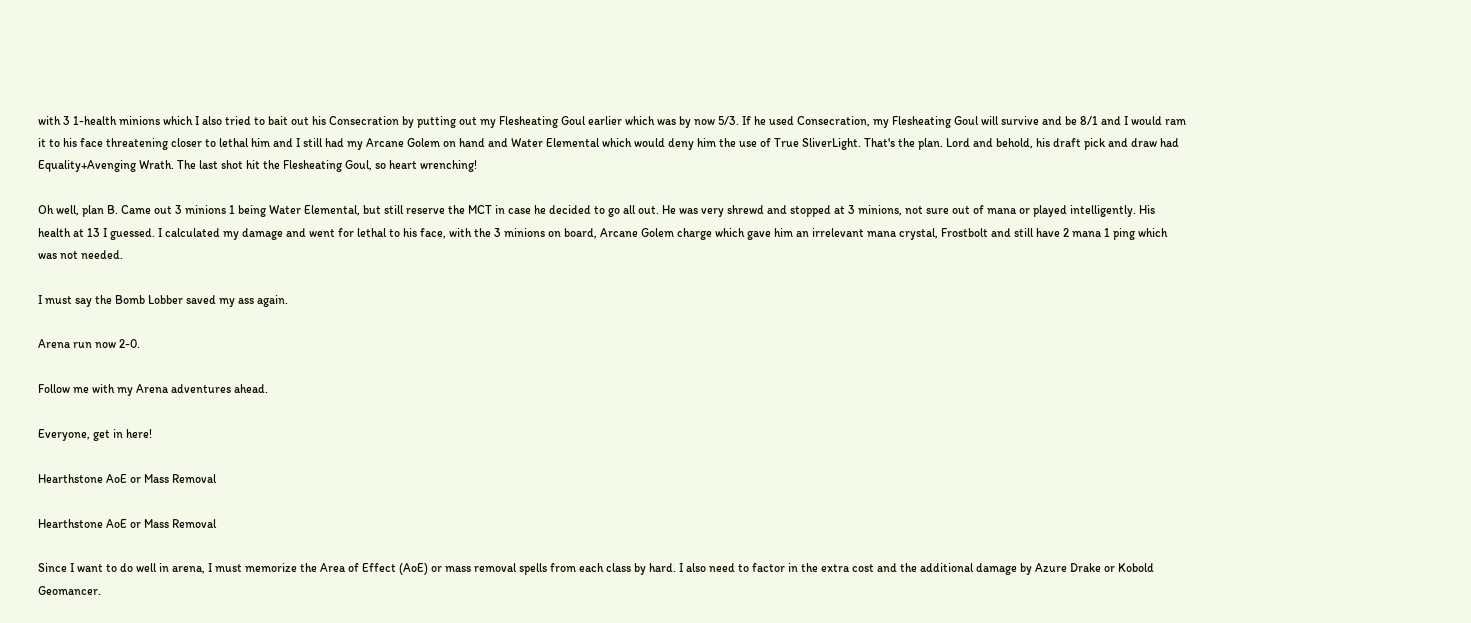with 3 1-health minions which I also tried to bait out his Consecration by putting out my Flesheating Goul earlier which was by now 5/3. If he used Consecration, my Flesheating Goul will survive and be 8/1 and I would ram it to his face threatening closer to lethal him and I still had my Arcane Golem on hand and Water Elemental which would deny him the use of True SliverLight. That's the plan. Lord and behold, his draft pick and draw had Equality+Avenging Wrath. The last shot hit the Flesheating Goul, so heart wrenching!

Oh well, plan B. Came out 3 minions 1 being Water Elemental, but still reserve the MCT in case he decided to go all out. He was very shrewd and stopped at 3 minions, not sure out of mana or played intelligently. His health at 13 I guessed. I calculated my damage and went for lethal to his face, with the 3 minions on board, Arcane Golem charge which gave him an irrelevant mana crystal, Frostbolt and still have 2 mana 1 ping which was not needed.

I must say the Bomb Lobber saved my ass again.

Arena run now 2-0.

Follow me with my Arena adventures ahead.

Everyone, get in here!

Hearthstone AoE or Mass Removal

Hearthstone AoE or Mass Removal

Since I want to do well in arena, I must memorize the Area of Effect (AoE) or mass removal spells from each class by hard. I also need to factor in the extra cost and the additional damage by Azure Drake or Kobold Geomancer.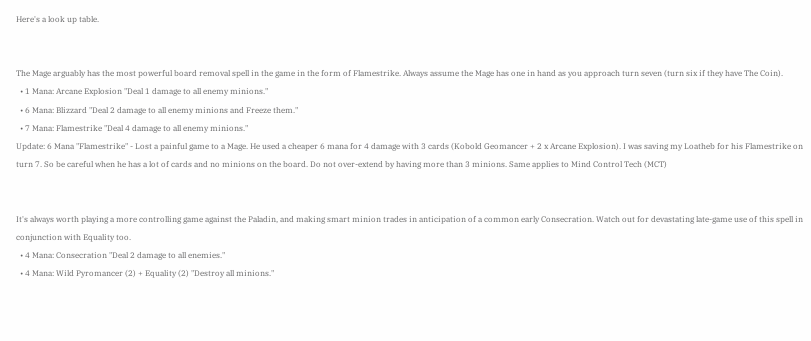Here's a look up table.


The Mage arguably has the most powerful board removal spell in the game in the form of Flamestrike. Always assume the Mage has one in hand as you approach turn seven (turn six if they have The Coin).
  • 1 Mana: Arcane Explosion "Deal 1 damage to all enemy minions."
  • 6 Mana: Blizzard "Deal 2 damage to all enemy minions and Freeze them."
  • 7 Mana: Flamestrike "Deal 4 damage to all enemy minions."
Update: 6 Mana "Flamestrike" - Lost a painful game to a Mage. He used a cheaper 6 mana for 4 damage with 3 cards (Kobold Geomancer + 2 x Arcane Explosion). I was saving my Loatheb for his Flamestrike on turn 7. So be careful when he has a lot of cards and no minions on the board. Do not over-extend by having more than 3 minions. Same applies to Mind Control Tech (MCT)


It's always worth playing a more controlling game against the Paladin, and making smart minion trades in anticipation of a common early Consecration. Watch out for devastating late-game use of this spell in conjunction with Equality too.
  • 4 Mana: Consecration "Deal 2 damage to all enemies."
  • 4 Mana: Wild Pyromancer (2) + Equality (2) "Destroy all minions."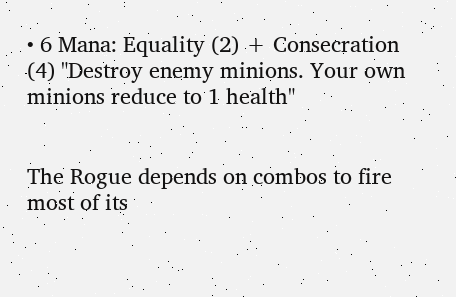• 6 Mana: Equality (2) + Consecration (4) "Destroy enemy minions. Your own minions reduce to 1 health"


The Rogue depends on combos to fire most of its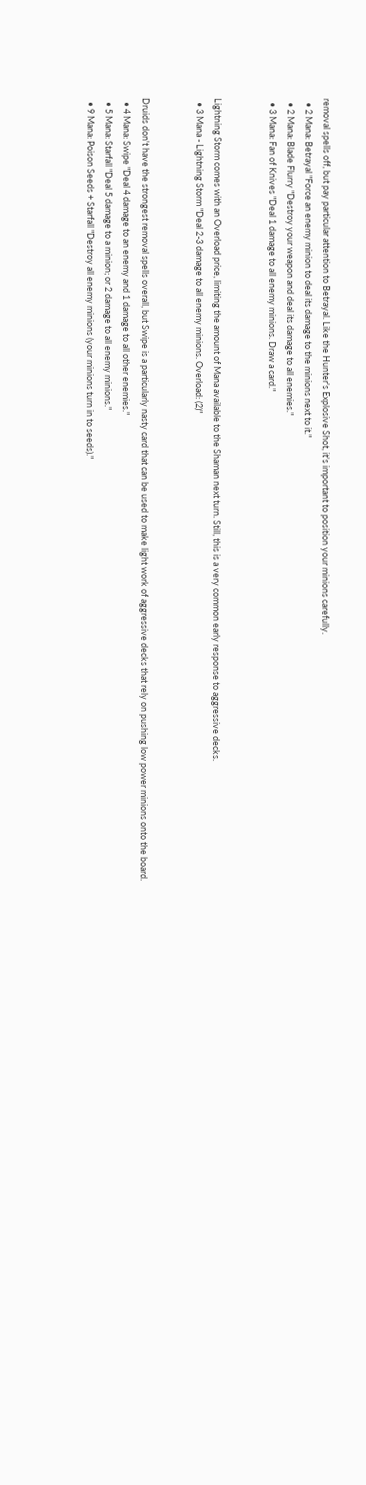removal spells off, but pay particular attention to Betrayal. Like the Hunter's Explosive Shot, it's important to position your minions carefully.
  • 2 Mana: Betrayal "Force an enemy minion to deal its damage to the minions next to it."
  • 2 Mana: Blade Flurry "Destroy your weapon and deal its damage to all enemies."
  • 3 Mana: Fan of Knives "Deal 1 damage to all enemy minions. Draw a card."


Lightning Storm comes with an Overload price, limiting the amount of Mana available to the Shaman next turn. Still, this is a very common early response to aggressive decks.
  • 3 Mana - Lightning Storm "Deal 2-3 damage to all enemy minions. Overload: (2)"


Druids don't have the strongest removal spells overall, but Swipe is a particularly nasty card that can be used to make light work of aggressive decks that rely on pushing low power minions onto the board.
  • 4 Mana: Swipe "Deal 4 damage to an enemy and 1 damage to all other enemies."
  • 5 Mana: Starfall "Deal 5 damage to a minion; or 2 damage to all enemy minions."
  • 9 Mana: Poison Seeds + Starfall "Destroy all enemy minions (your minions turn in to seeds)."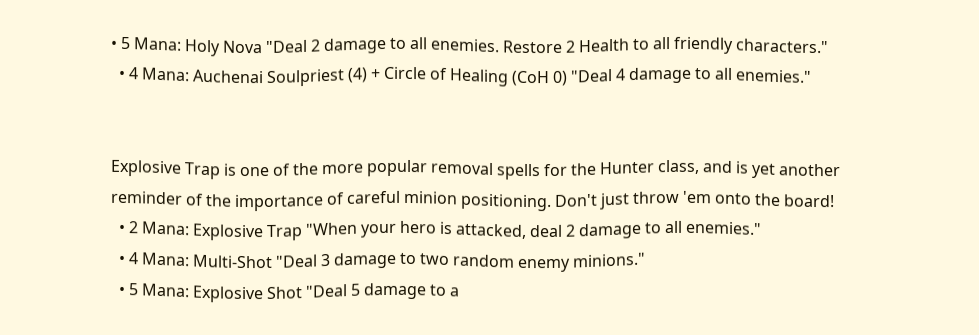• 5 Mana: Holy Nova "Deal 2 damage to all enemies. Restore 2 Health to all friendly characters."
  • 4 Mana: Auchenai Soulpriest (4) + Circle of Healing (CoH 0) "Deal 4 damage to all enemies."


Explosive Trap is one of the more popular removal spells for the Hunter class, and is yet another reminder of the importance of careful minion positioning. Don't just throw 'em onto the board!
  • 2 Mana: Explosive Trap "When your hero is attacked, deal 2 damage to all enemies."
  • 4 Mana: Multi-Shot "Deal 3 damage to two random enemy minions."
  • 5 Mana: Explosive Shot "Deal 5 damage to a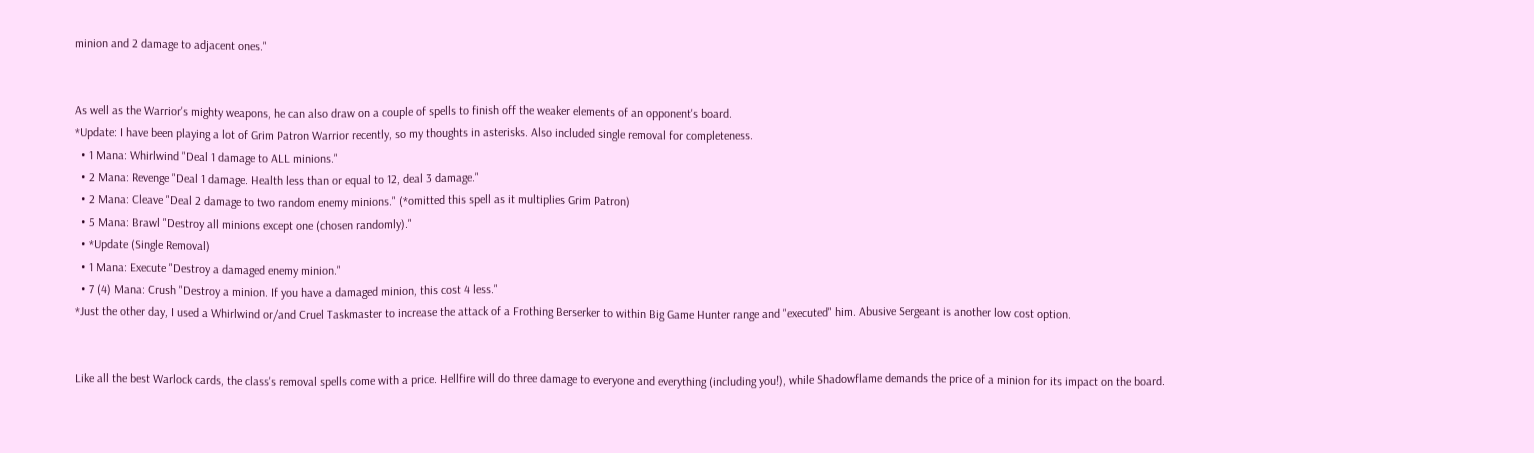minion and 2 damage to adjacent ones."


As well as the Warrior's mighty weapons, he can also draw on a couple of spells to finish off the weaker elements of an opponent's board.
*Update: I have been playing a lot of Grim Patron Warrior recently, so my thoughts in asterisks. Also included single removal for completeness.
  • 1 Mana: Whirlwind "Deal 1 damage to ALL minions."
  • 2 Mana: Revenge "Deal 1 damage. Health less than or equal to 12, deal 3 damage."
  • 2 Mana: Cleave "Deal 2 damage to two random enemy minions." (*omitted this spell as it multiplies Grim Patron)
  • 5 Mana: Brawl "Destroy all minions except one (chosen randomly)."
  • *Update (Single Removal)
  • 1 Mana: Execute "Destroy a damaged enemy minion."
  • 7 (4) Mana: Crush "Destroy a minion. If you have a damaged minion, this cost 4 less."
*Just the other day, I used a Whirlwind or/and Cruel Taskmaster to increase the attack of a Frothing Berserker to within Big Game Hunter range and "executed" him. Abusive Sergeant is another low cost option.


Like all the best Warlock cards, the class's removal spells come with a price. Hellfire will do three damage to everyone and everything (including you!), while Shadowflame demands the price of a minion for its impact on the board.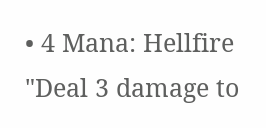• 4 Mana: Hellfire "Deal 3 damage to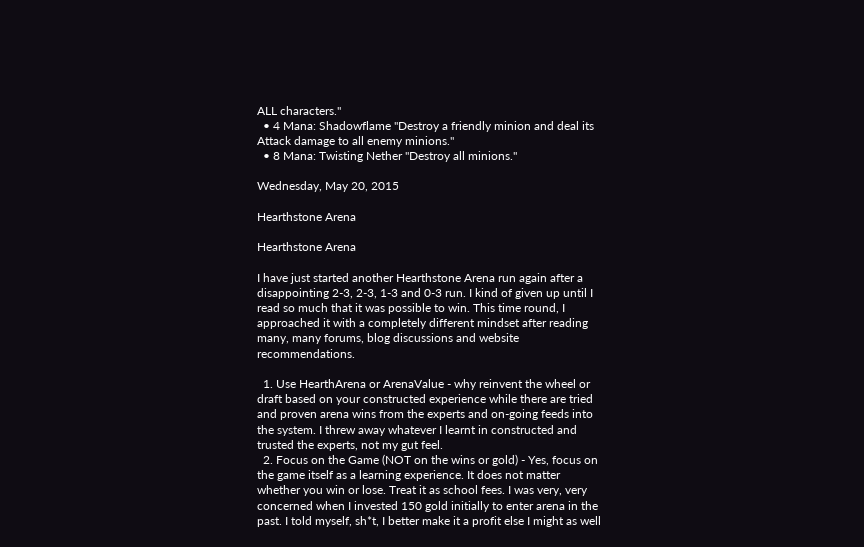ALL characters."
  • 4 Mana: Shadowflame "Destroy a friendly minion and deal its Attack damage to all enemy minions."
  • 8 Mana: Twisting Nether "Destroy all minions."

Wednesday, May 20, 2015

Hearthstone Arena

Hearthstone Arena

I have just started another Hearthstone Arena run again after a disappointing 2-3, 2-3, 1-3 and 0-3 run. I kind of given up until I read so much that it was possible to win. This time round, I approached it with a completely different mindset after reading many, many forums, blog discussions and website recommendations.

  1. Use HearthArena or ArenaValue - why reinvent the wheel or draft based on your constructed experience while there are tried and proven arena wins from the experts and on-going feeds into the system. I threw away whatever I learnt in constructed and trusted the experts, not my gut feel.
  2. Focus on the Game (NOT on the wins or gold) - Yes, focus on the game itself as a learning experience. It does not matter whether you win or lose. Treat it as school fees. I was very, very concerned when I invested 150 gold initially to enter arena in the past. I told myself, sh*t, I better make it a profit else I might as well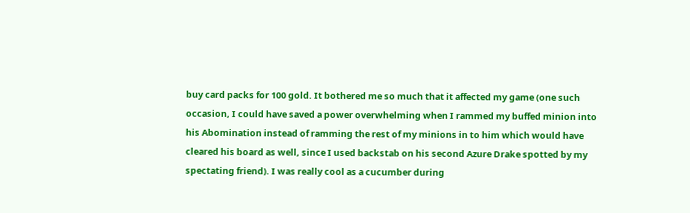buy card packs for 100 gold. It bothered me so much that it affected my game (one such occasion, I could have saved a power overwhelming when I rammed my buffed minion into his Abomination instead of ramming the rest of my minions in to him which would have cleared his board as well, since I used backstab on his second Azure Drake spotted by my spectating friend). I was really cool as a cucumber during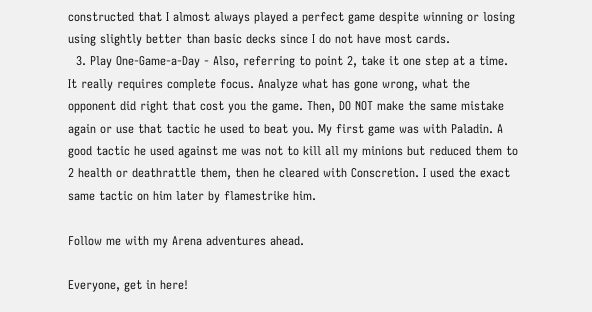constructed that I almost always played a perfect game despite winning or losing using slightly better than basic decks since I do not have most cards.
  3. Play One-Game-a-Day - Also, referring to point 2, take it one step at a time. It really requires complete focus. Analyze what has gone wrong, what the opponent did right that cost you the game. Then, DO NOT make the same mistake again or use that tactic he used to beat you. My first game was with Paladin. A good tactic he used against me was not to kill all my minions but reduced them to 2 health or deathrattle them, then he cleared with Conscretion. I used the exact same tactic on him later by flamestrike him.

Follow me with my Arena adventures ahead.

Everyone, get in here!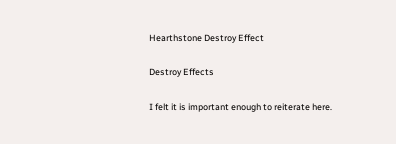Hearthstone Destroy Effect

Destroy Effects

I felt it is important enough to reiterate here.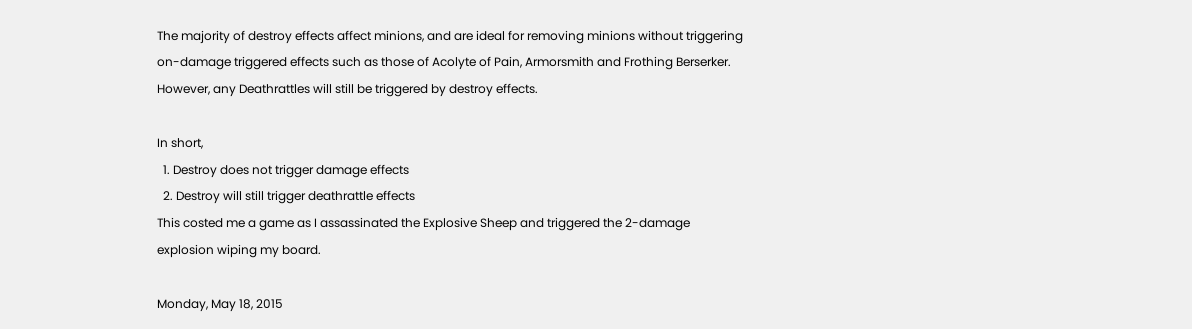The majority of destroy effects affect minions, and are ideal for removing minions without triggering on-damage triggered effects such as those of Acolyte of Pain, Armorsmith and Frothing Berserker. However, any Deathrattles will still be triggered by destroy effects.

In short,
  1. Destroy does not trigger damage effects
  2. Destroy will still trigger deathrattle effects
This costed me a game as I assassinated the Explosive Sheep and triggered the 2-damage explosion wiping my board.

Monday, May 18, 2015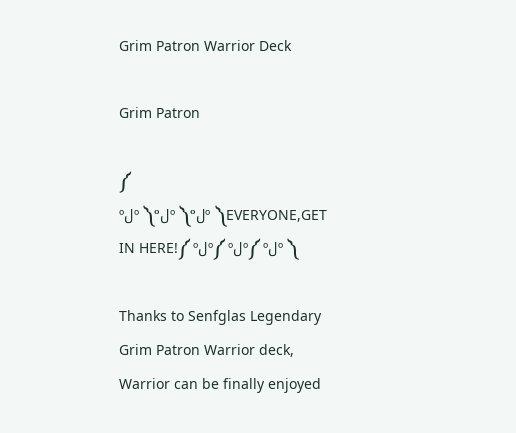Grim Patron Warrior Deck

Grim Patron

༼ ºلº ༽ºلº ༽ºلº ༽EVERYONE,GET IN HERE!༼ ºلº༼ ºلº༼ ºلº ༽

Thanks to Senfglas Legendary Grim Patron Warrior deck, Warrior can be finally enjoyed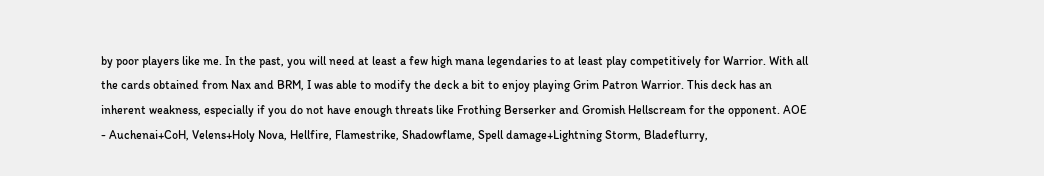by poor players like me. In the past, you will need at least a few high mana legendaries to at least play competitively for Warrior. With all the cards obtained from Nax and BRM, I was able to modify the deck a bit to enjoy playing Grim Patron Warrior. This deck has an inherent weakness, especially if you do not have enough threats like Frothing Berserker and Gromish Hellscream for the opponent. AOE - Auchenai+CoH, Velens+Holy Nova, Hellfire, Flamestrike, Shadowflame, Spell damage+Lightning Storm, Bladeflurry,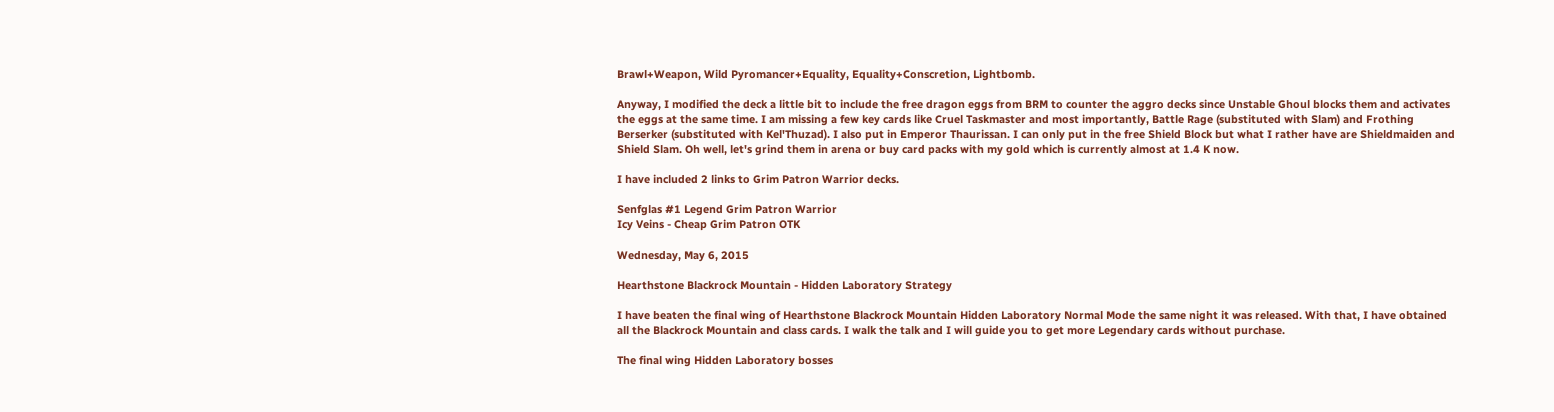Brawl+Weapon, Wild Pyromancer+Equality, Equality+Conscretion, Lightbomb.

Anyway, I modified the deck a little bit to include the free dragon eggs from BRM to counter the aggro decks since Unstable Ghoul blocks them and activates the eggs at the same time. I am missing a few key cards like Cruel Taskmaster and most importantly, Battle Rage (substituted with Slam) and Frothing Berserker (substituted with Kel'Thuzad). I also put in Emperor Thaurissan. I can only put in the free Shield Block but what I rather have are Shieldmaiden and Shield Slam. Oh well, let's grind them in arena or buy card packs with my gold which is currently almost at 1.4 K now.

I have included 2 links to Grim Patron Warrior decks.

Senfglas #1 Legend Grim Patron Warrior
Icy Veins - Cheap Grim Patron OTK

Wednesday, May 6, 2015

Hearthstone Blackrock Mountain - Hidden Laboratory Strategy

I have beaten the final wing of Hearthstone Blackrock Mountain Hidden Laboratory Normal Mode the same night it was released. With that, I have obtained all the Blackrock Mountain and class cards. I walk the talk and I will guide you to get more Legendary cards without purchase.

The final wing Hidden Laboratory bosses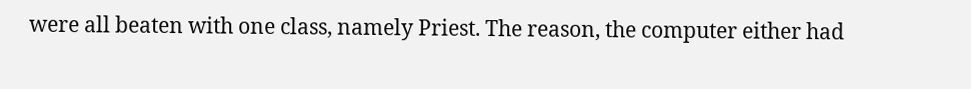were all beaten with one class, namely Priest. The reason, the computer either had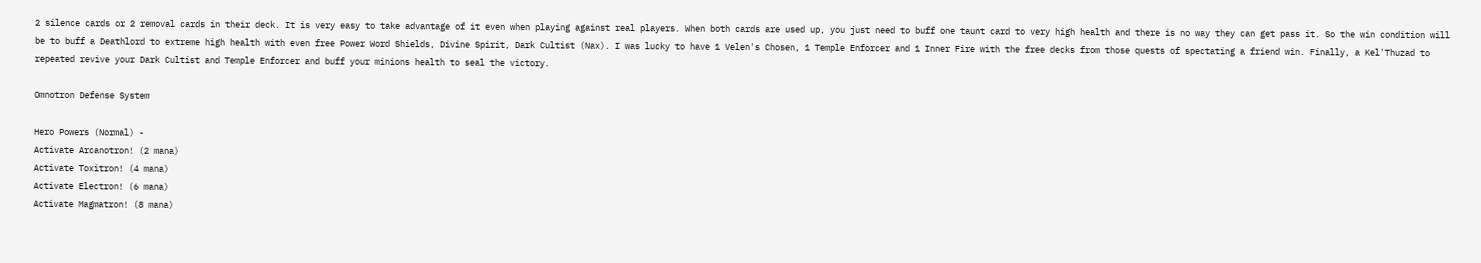2 silence cards or 2 removal cards in their deck. It is very easy to take advantage of it even when playing against real players. When both cards are used up, you just need to buff one taunt card to very high health and there is no way they can get pass it. So the win condition will be to buff a Deathlord to extreme high health with even free Power Word Shields, Divine Spirit, Dark Cultist (Nax). I was lucky to have 1 Velen's Chosen, 1 Temple Enforcer and 1 Inner Fire with the free decks from those quests of spectating a friend win. Finally, a Kel'Thuzad to repeated revive your Dark Cultist and Temple Enforcer and buff your minions health to seal the victory.

Omnotron Defense System

Hero Powers (Normal) -
Activate Arcanotron! (2 mana)
Activate Toxitron! (4 mana)
Activate Electron! (6 mana)
Activate Magmatron! (8 mana)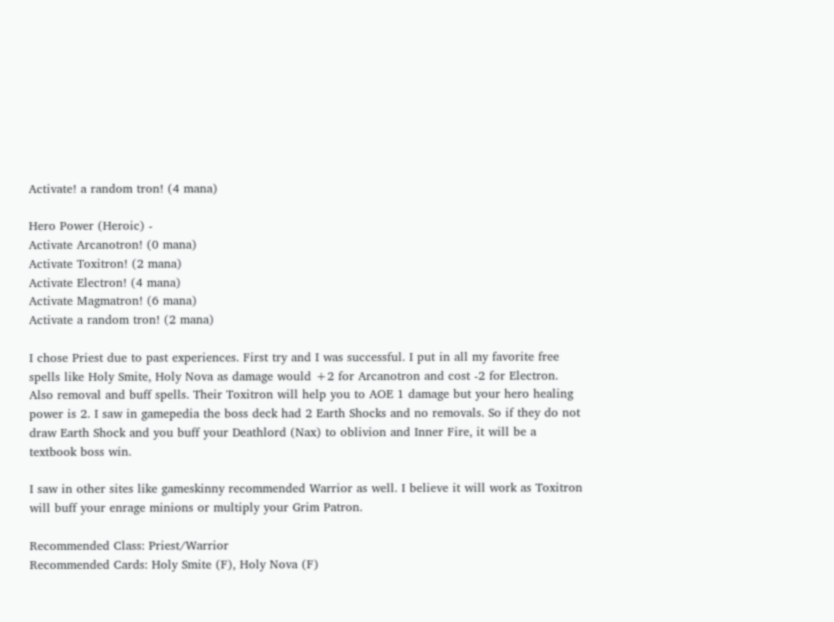Activate! a random tron! (4 mana)

Hero Power (Heroic) -
Activate Arcanotron! (0 mana)
Activate Toxitron! (2 mana)
Activate Electron! (4 mana)
Activate Magmatron! (6 mana)
Activate a random tron! (2 mana)

I chose Priest due to past experiences. First try and I was successful. I put in all my favorite free spells like Holy Smite, Holy Nova as damage would +2 for Arcanotron and cost -2 for Electron. Also removal and buff spells. Their Toxitron will help you to AOE 1 damage but your hero healing power is 2. I saw in gamepedia the boss deck had 2 Earth Shocks and no removals. So if they do not draw Earth Shock and you buff your Deathlord (Nax) to oblivion and Inner Fire, it will be a textbook boss win.

I saw in other sites like gameskinny recommended Warrior as well. I believe it will work as Toxitron will buff your enrage minions or multiply your Grim Patron.

Recommended Class: Priest/Warrior
Recommended Cards: Holy Smite (F), Holy Nova (F)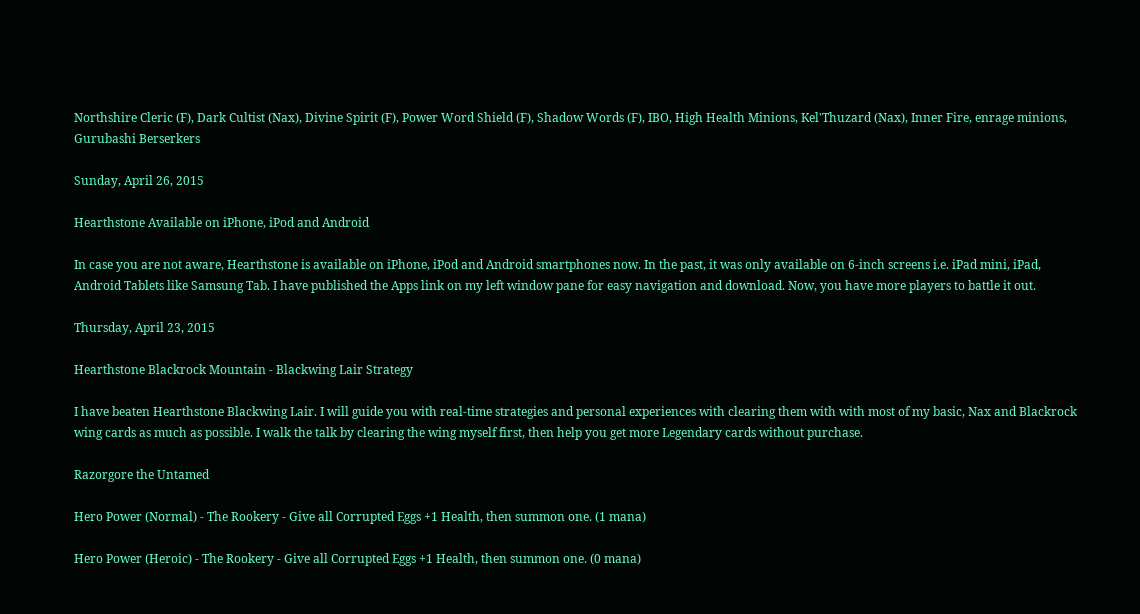Northshire Cleric (F), Dark Cultist (Nax), Divine Spirit (F), Power Word Shield (F), Shadow Words (F), IBO, High Health Minions, Kel'Thuzard (Nax), Inner Fire, enrage minions, Gurubashi Berserkers

Sunday, April 26, 2015

Hearthstone Available on iPhone, iPod and Android

In case you are not aware, Hearthstone is available on iPhone, iPod and Android smartphones now. In the past, it was only available on 6-inch screens i.e. iPad mini, iPad, Android Tablets like Samsung Tab. I have published the Apps link on my left window pane for easy navigation and download. Now, you have more players to battle it out.

Thursday, April 23, 2015

Hearthstone Blackrock Mountain - Blackwing Lair Strategy

I have beaten Hearthstone Blackwing Lair. I will guide you with real-time strategies and personal experiences with clearing them with with most of my basic, Nax and Blackrock wing cards as much as possible. I walk the talk by clearing the wing myself first, then help you get more Legendary cards without purchase.

Razorgore the Untamed

Hero Power (Normal) - The Rookery - Give all Corrupted Eggs +1 Health, then summon one. (1 mana)

Hero Power (Heroic) - The Rookery - Give all Corrupted Eggs +1 Health, then summon one. (0 mana)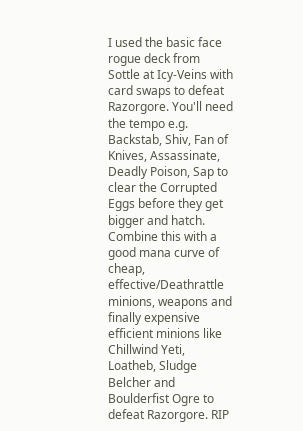I used the basic face rogue deck from Sottle at Icy-Veins with card swaps to defeat Razorgore. You'll need the tempo e.g. Backstab, Shiv, Fan of Knives, Assassinate, Deadly Poison, Sap to clear the Corrupted Eggs before they get bigger and hatch. Combine this with a good mana curve of cheap, effective/Deathrattle minions, weapons and finally expensive efficient minions like Chillwind Yeti, Loatheb, Sludge Belcher and Boulderfist Ogre to defeat Razorgore. RIP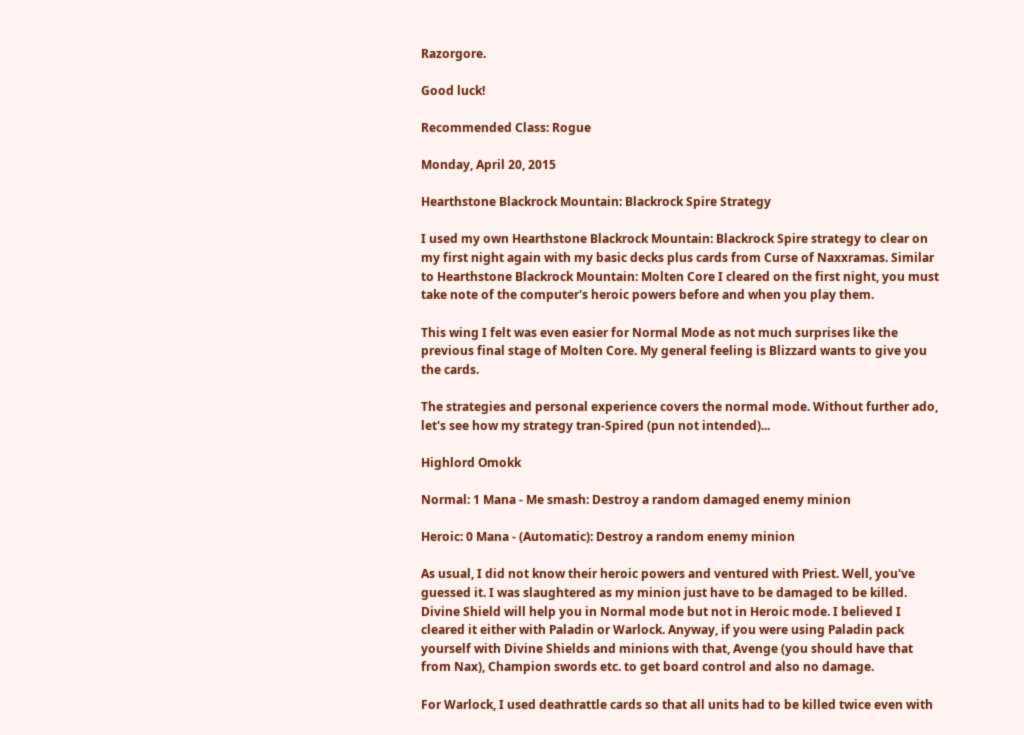Razorgore.

Good luck!

Recommended Class: Rogue

Monday, April 20, 2015

Hearthstone Blackrock Mountain: Blackrock Spire Strategy

I used my own Hearthstone Blackrock Mountain: Blackrock Spire strategy to clear on my first night again with my basic decks plus cards from Curse of Naxxramas. Similar to Hearthstone Blackrock Mountain: Molten Core I cleared on the first night, you must take note of the computer's heroic powers before and when you play them.

This wing I felt was even easier for Normal Mode as not much surprises like the previous final stage of Molten Core. My general feeling is Blizzard wants to give you the cards.

The strategies and personal experience covers the normal mode. Without further ado, let's see how my strategy tran-Spired (pun not intended)...

Highlord Omokk

Normal: 1 Mana - Me smash: Destroy a random damaged enemy minion

Heroic: 0 Mana - (Automatic): Destroy a random enemy minion

As usual, I did not know their heroic powers and ventured with Priest. Well, you've guessed it. I was slaughtered as my minion just have to be damaged to be killed. Divine Shield will help you in Normal mode but not in Heroic mode. I believed I cleared it either with Paladin or Warlock. Anyway, if you were using Paladin pack yourself with Divine Shields and minions with that, Avenge (you should have that from Nax), Champion swords etc. to get board control and also no damage.

For Warlock, I used deathrattle cards so that all units had to be killed twice even with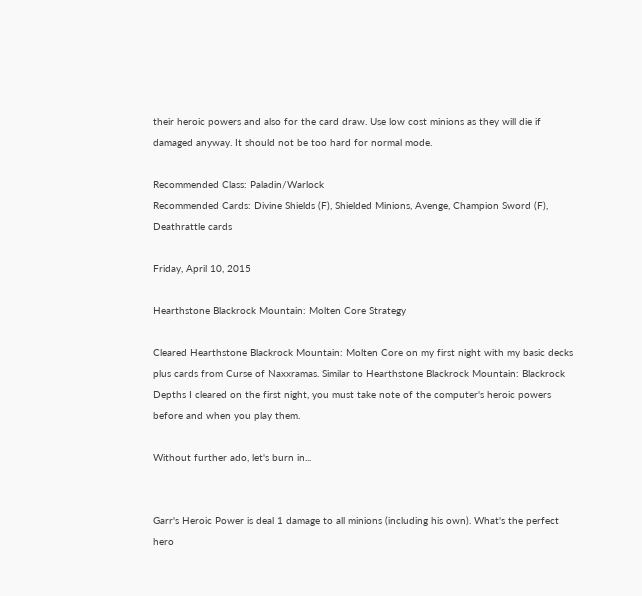their heroic powers and also for the card draw. Use low cost minions as they will die if damaged anyway. It should not be too hard for normal mode.

Recommended Class: Paladin/Warlock
Recommended Cards: Divine Shields (F), Shielded Minions, Avenge, Champion Sword (F), Deathrattle cards

Friday, April 10, 2015

Hearthstone Blackrock Mountain: Molten Core Strategy

Cleared Hearthstone Blackrock Mountain: Molten Core on my first night with my basic decks plus cards from Curse of Naxxramas. Similar to Hearthstone Blackrock Mountain: Blackrock Depths I cleared on the first night, you must take note of the computer's heroic powers before and when you play them.

Without further ado, let's burn in...


Garr's Heroic Power is deal 1 damage to all minions (including his own). What's the perfect hero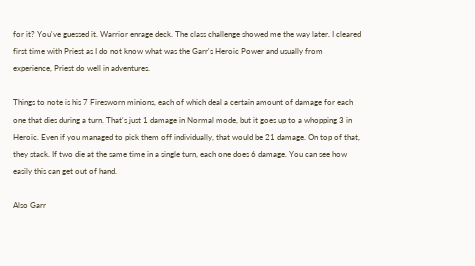for it? You've guessed it. Warrior enrage deck. The class challenge showed me the way later. I cleared first time with Priest as I do not know what was the Garr's Heroic Power and usually from experience, Priest do well in adventures.

Things to note is his 7 Firesworn minions, each of which deal a certain amount of damage for each one that dies during a turn. That's just 1 damage in Normal mode, but it goes up to a whopping 3 in Heroic. Even if you managed to pick them off individually, that would be 21 damage. On top of that, they stack. If two die at the same time in a single turn, each one does 6 damage. You can see how easily this can get out of hand.

Also Garr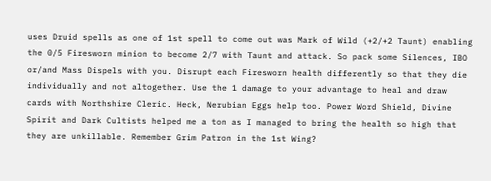uses Druid spells as one of 1st spell to come out was Mark of Wild (+2/+2 Taunt) enabling the 0/5 Firesworn minion to become 2/7 with Taunt and attack. So pack some Silences, IBO or/and Mass Dispels with you. Disrupt each Firesworn health differently so that they die individually and not altogether. Use the 1 damage to your advantage to heal and draw cards with Northshire Cleric. Heck, Nerubian Eggs help too. Power Word Shield, Divine Spirit and Dark Cultists helped me a ton as I managed to bring the health so high that they are unkillable. Remember Grim Patron in the 1st Wing?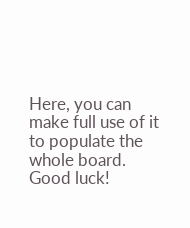Here, you can make full use of it to populate the whole board. Good luck!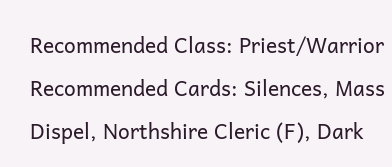Recommended Class: Priest/Warrior
Recommended Cards: Silences, Mass Dispel, Northshire Cleric (F), Dark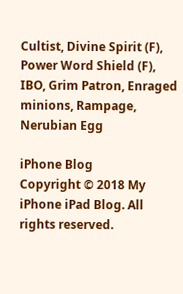Cultist, Divine Spirit (F), Power Word Shield (F), IBO, Grim Patron, Enraged minions, Rampage, Nerubian Egg

iPhone Blog
Copyright © 2018 My iPhone iPad Blog. All rights reserved.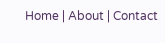Home | About | Contact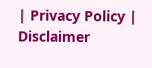| Privacy Policy | Disclaimer